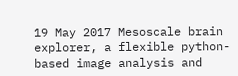19 May 2017 Mesoscale brain explorer, a flexible python-based image analysis and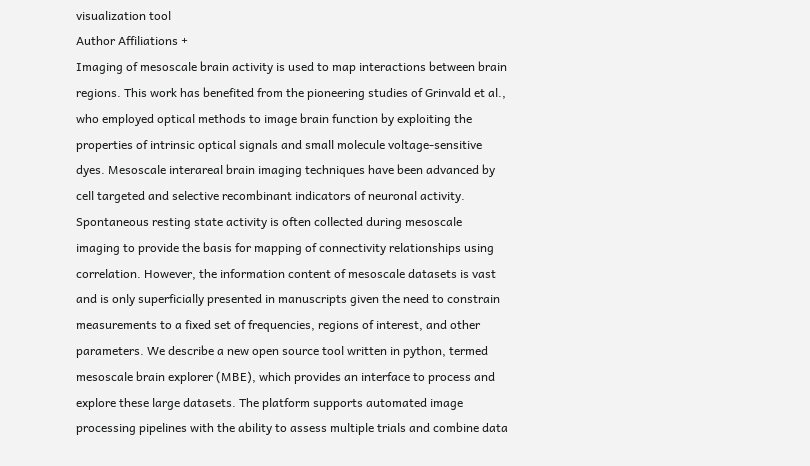visualization tool
Author Affiliations +
Imaging of mesoscale brain activity is used to map interactions between brain regions. This work has benefited from the pioneering studies of Grinvald et al., who employed optical methods to image brain function by exploiting the properties of intrinsic optical signals and small molecule voltage-sensitive dyes. Mesoscale interareal brain imaging techniques have been advanced by cell targeted and selective recombinant indicators of neuronal activity. Spontaneous resting state activity is often collected during mesoscale imaging to provide the basis for mapping of connectivity relationships using correlation. However, the information content of mesoscale datasets is vast and is only superficially presented in manuscripts given the need to constrain measurements to a fixed set of frequencies, regions of interest, and other parameters. We describe a new open source tool written in python, termed mesoscale brain explorer (MBE), which provides an interface to process and explore these large datasets. The platform supports automated image processing pipelines with the ability to assess multiple trials and combine data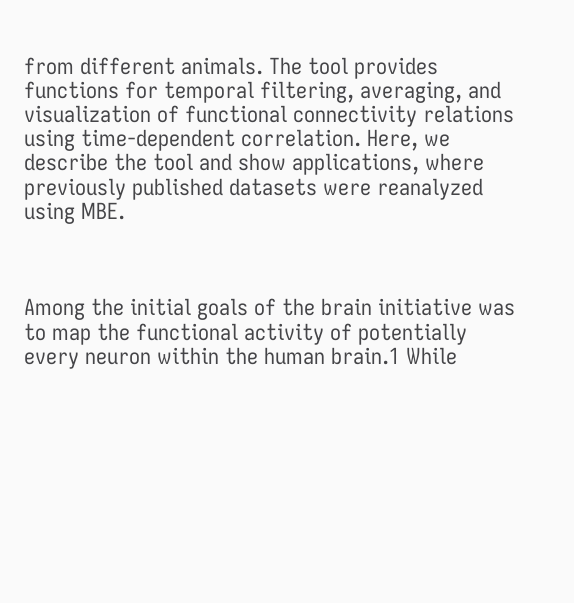from different animals. The tool provides functions for temporal filtering, averaging, and visualization of functional connectivity relations using time-dependent correlation. Here, we describe the tool and show applications, where previously published datasets were reanalyzed using MBE.



Among the initial goals of the brain initiative was to map the functional activity of potentially every neuron within the human brain.1 While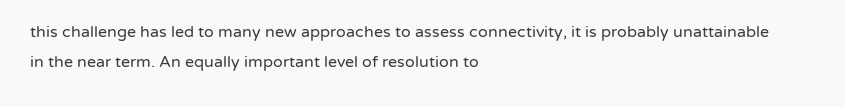this challenge has led to many new approaches to assess connectivity, it is probably unattainable in the near term. An equally important level of resolution to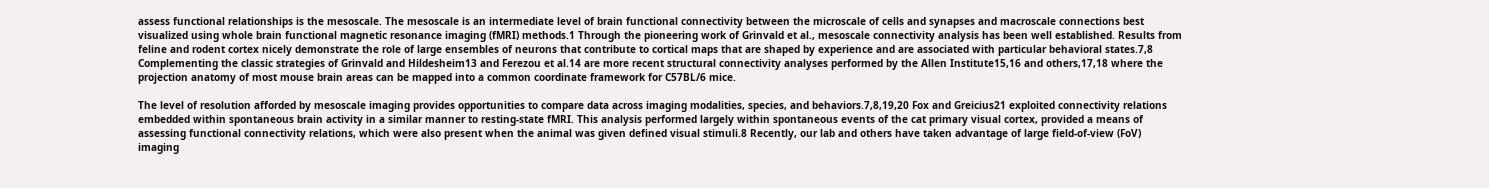assess functional relationships is the mesoscale. The mesoscale is an intermediate level of brain functional connectivity between the microscale of cells and synapses and macroscale connections best visualized using whole brain functional magnetic resonance imaging (fMRI) methods.1 Through the pioneering work of Grinvald et al., mesoscale connectivity analysis has been well established. Results from feline and rodent cortex nicely demonstrate the role of large ensembles of neurons that contribute to cortical maps that are shaped by experience and are associated with particular behavioral states.7,8 Complementing the classic strategies of Grinvald and Hildesheim13 and Ferezou et al.14 are more recent structural connectivity analyses performed by the Allen Institute15,16 and others,17,18 where the projection anatomy of most mouse brain areas can be mapped into a common coordinate framework for C57BL/6 mice.

The level of resolution afforded by mesoscale imaging provides opportunities to compare data across imaging modalities, species, and behaviors.7,8,19,20 Fox and Greicius21 exploited connectivity relations embedded within spontaneous brain activity in a similar manner to resting-state fMRI. This analysis performed largely within spontaneous events of the cat primary visual cortex, provided a means of assessing functional connectivity relations, which were also present when the animal was given defined visual stimuli.8 Recently, our lab and others have taken advantage of large field-of-view (FoV) imaging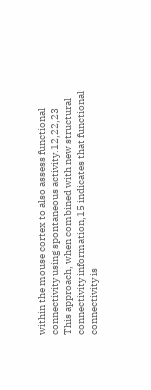within the mouse cortex to also assess functional connectivity using spontaneous activity.12,22,23 This approach, when combined with new structural connectivity information,15 indicates that functional connectivity is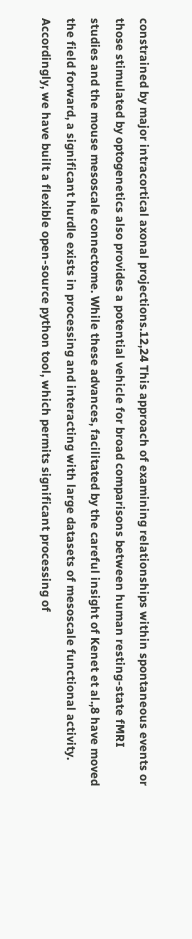constrained by major intracortical axonal projections.12,24 This approach of examining relationships within spontaneous events or those stimulated by optogenetics also provides a potential vehicle for broad comparisons between human resting-state fMRI studies and the mouse mesoscale connectome. While these advances, facilitated by the careful insight of Kenet et al.,8 have moved the field forward, a significant hurdle exists in processing and interacting with large datasets of mesoscale functional activity. Accordingly, we have built a flexible open-source python tool, which permits significant processing of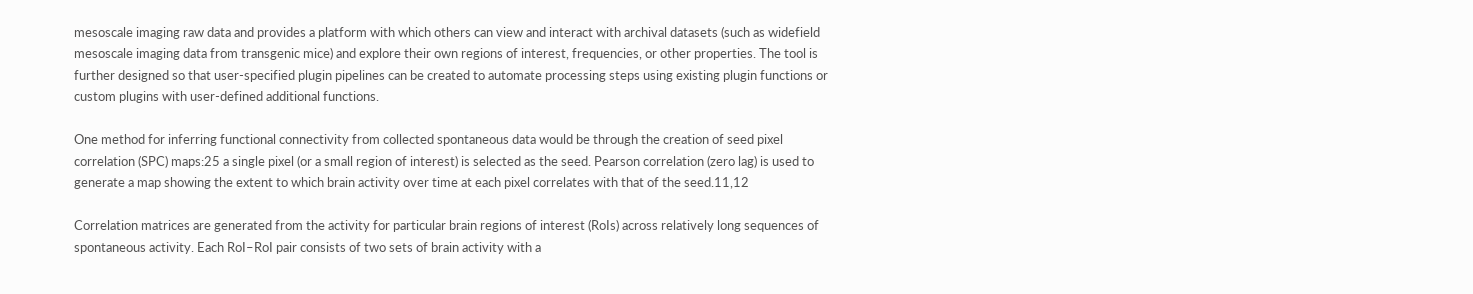mesoscale imaging raw data and provides a platform with which others can view and interact with archival datasets (such as widefield mesoscale imaging data from transgenic mice) and explore their own regions of interest, frequencies, or other properties. The tool is further designed so that user-specified plugin pipelines can be created to automate processing steps using existing plugin functions or custom plugins with user-defined additional functions.

One method for inferring functional connectivity from collected spontaneous data would be through the creation of seed pixel correlation (SPC) maps:25 a single pixel (or a small region of interest) is selected as the seed. Pearson correlation (zero lag) is used to generate a map showing the extent to which brain activity over time at each pixel correlates with that of the seed.11,12

Correlation matrices are generated from the activity for particular brain regions of interest (RoIs) across relatively long sequences of spontaneous activity. Each RoI–RoI pair consists of two sets of brain activity with a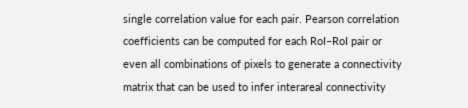single correlation value for each pair. Pearson correlation coefficients can be computed for each RoI–RoI pair or even all combinations of pixels to generate a connectivity matrix that can be used to infer interareal connectivity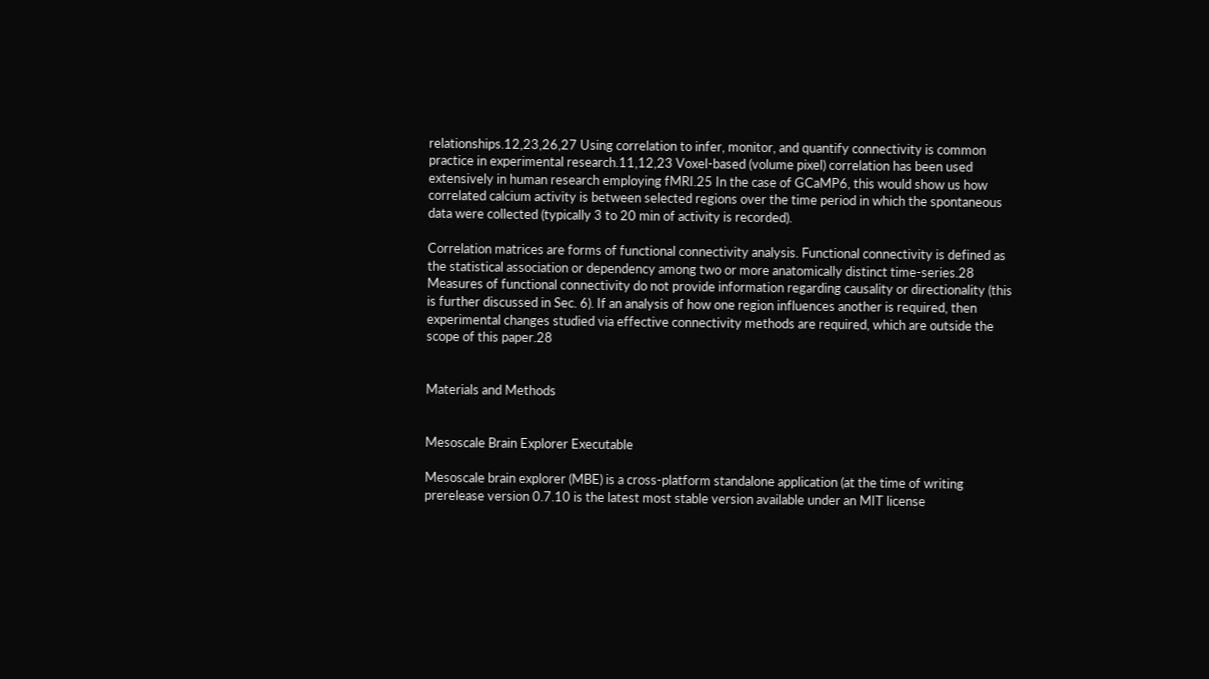relationships.12,23,26,27 Using correlation to infer, monitor, and quantify connectivity is common practice in experimental research.11,12,23 Voxel-based (volume pixel) correlation has been used extensively in human research employing fMRI.25 In the case of GCaMP6, this would show us how correlated calcium activity is between selected regions over the time period in which the spontaneous data were collected (typically 3 to 20 min of activity is recorded).

Correlation matrices are forms of functional connectivity analysis. Functional connectivity is defined as the statistical association or dependency among two or more anatomically distinct time-series.28 Measures of functional connectivity do not provide information regarding causality or directionality (this is further discussed in Sec. 6). If an analysis of how one region influences another is required, then experimental changes studied via effective connectivity methods are required, which are outside the scope of this paper.28


Materials and Methods


Mesoscale Brain Explorer Executable

Mesoscale brain explorer (MBE) is a cross-platform standalone application (at the time of writing prerelease version 0.7.10 is the latest most stable version available under an MIT license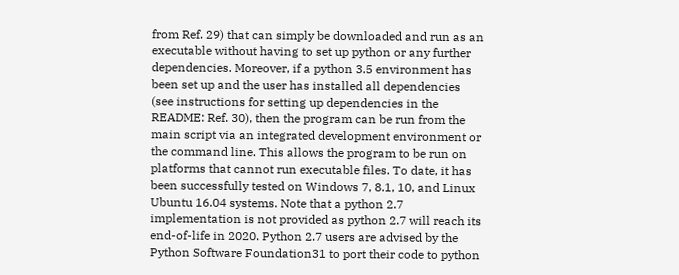from Ref. 29) that can simply be downloaded and run as an executable without having to set up python or any further dependencies. Moreover, if a python 3.5 environment has been set up and the user has installed all dependencies (see instructions for setting up dependencies in the README: Ref. 30), then the program can be run from the main script via an integrated development environment or the command line. This allows the program to be run on platforms that cannot run executable files. To date, it has been successfully tested on Windows 7, 8.1, 10, and Linux Ubuntu 16.04 systems. Note that a python 2.7 implementation is not provided as python 2.7 will reach its end-of-life in 2020. Python 2.7 users are advised by the Python Software Foundation31 to port their code to python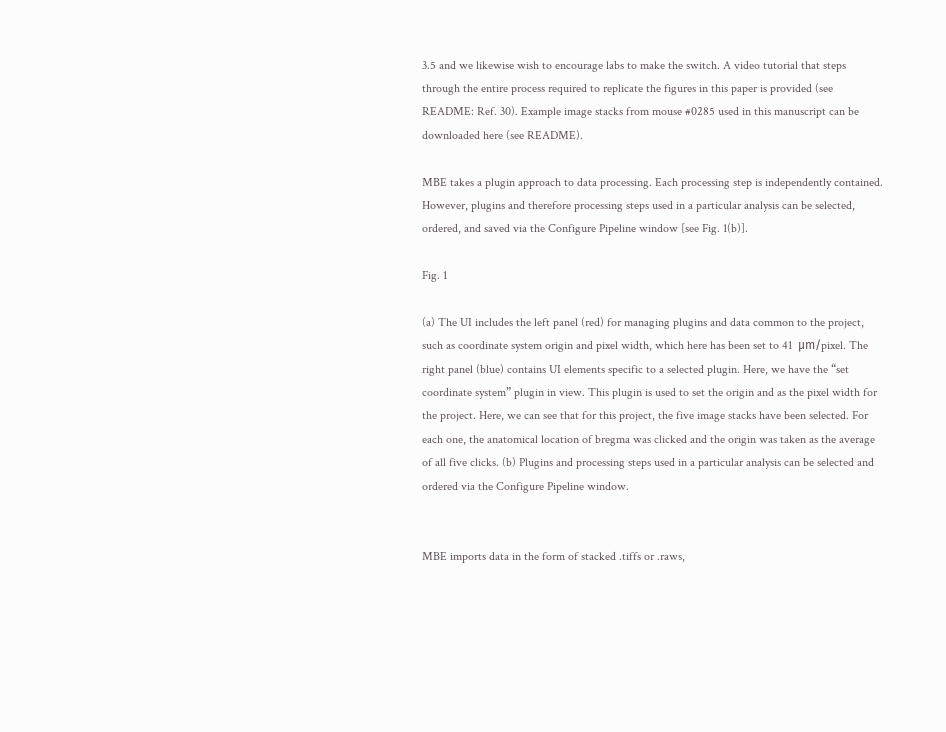3.5 and we likewise wish to encourage labs to make the switch. A video tutorial that steps through the entire process required to replicate the figures in this paper is provided (see README: Ref. 30). Example image stacks from mouse #0285 used in this manuscript can be downloaded here (see README).

MBE takes a plugin approach to data processing. Each processing step is independently contained. However, plugins and therefore processing steps used in a particular analysis can be selected, ordered, and saved via the Configure Pipeline window [see Fig. 1(b)].

Fig. 1

(a) The UI includes the left panel (red) for managing plugins and data common to the project, such as coordinate system origin and pixel width, which here has been set to 41  μm/pixel. The right panel (blue) contains UI elements specific to a selected plugin. Here, we have the “set coordinate system” plugin in view. This plugin is used to set the origin and as the pixel width for the project. Here, we can see that for this project, the five image stacks have been selected. For each one, the anatomical location of bregma was clicked and the origin was taken as the average of all five clicks. (b) Plugins and processing steps used in a particular analysis can be selected and ordered via the Configure Pipeline window.


MBE imports data in the form of stacked .tiffs or .raws,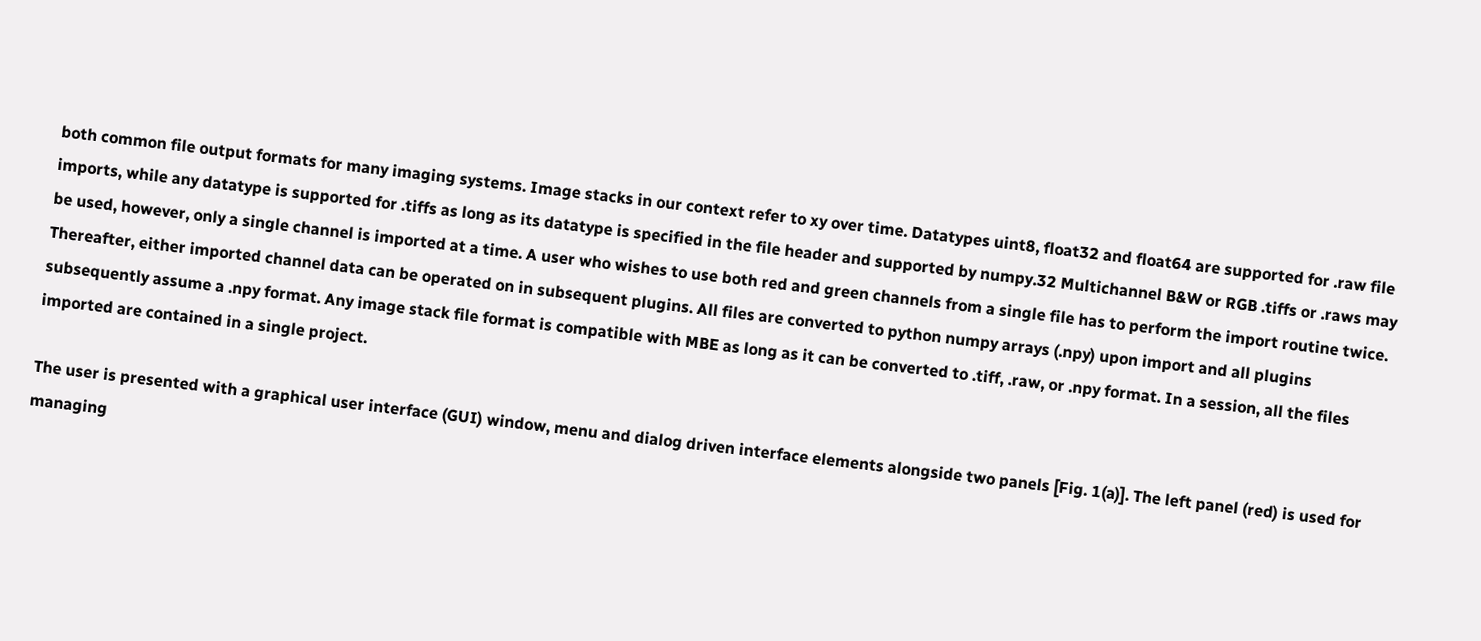both common file output formats for many imaging systems. Image stacks in our context refer to xy over time. Datatypes uint8, float32 and float64 are supported for .raw file imports, while any datatype is supported for .tiffs as long as its datatype is specified in the file header and supported by numpy.32 Multichannel B&W or RGB .tiffs or .raws may be used, however, only a single channel is imported at a time. A user who wishes to use both red and green channels from a single file has to perform the import routine twice. Thereafter, either imported channel data can be operated on in subsequent plugins. All files are converted to python numpy arrays (.npy) upon import and all plugins subsequently assume a .npy format. Any image stack file format is compatible with MBE as long as it can be converted to .tiff, .raw, or .npy format. In a session, all the files imported are contained in a single project.

The user is presented with a graphical user interface (GUI) window, menu and dialog driven interface elements alongside two panels [Fig. 1(a)]. The left panel (red) is used for managing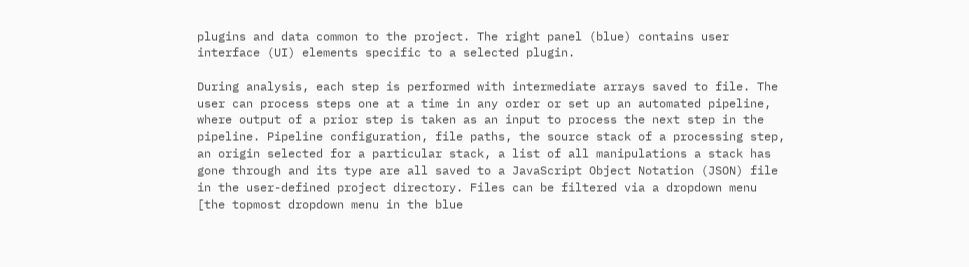plugins and data common to the project. The right panel (blue) contains user interface (UI) elements specific to a selected plugin.

During analysis, each step is performed with intermediate arrays saved to file. The user can process steps one at a time in any order or set up an automated pipeline, where output of a prior step is taken as an input to process the next step in the pipeline. Pipeline configuration, file paths, the source stack of a processing step, an origin selected for a particular stack, a list of all manipulations a stack has gone through and its type are all saved to a JavaScript Object Notation (JSON) file in the user-defined project directory. Files can be filtered via a dropdown menu [the topmost dropdown menu in the blue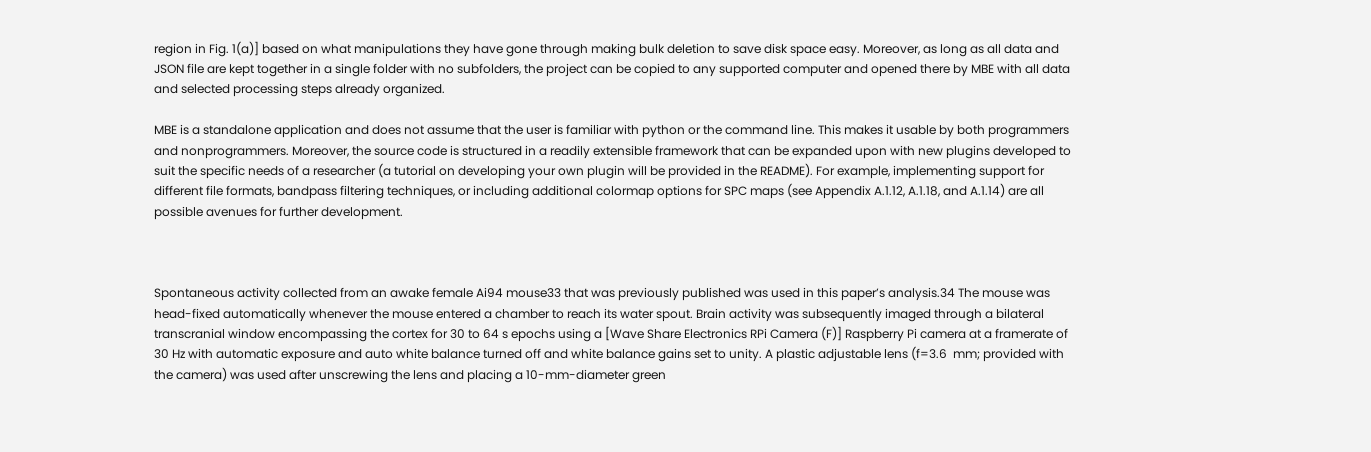region in Fig. 1(a)] based on what manipulations they have gone through making bulk deletion to save disk space easy. Moreover, as long as all data and JSON file are kept together in a single folder with no subfolders, the project can be copied to any supported computer and opened there by MBE with all data and selected processing steps already organized.

MBE is a standalone application and does not assume that the user is familiar with python or the command line. This makes it usable by both programmers and nonprogrammers. Moreover, the source code is structured in a readily extensible framework that can be expanded upon with new plugins developed to suit the specific needs of a researcher (a tutorial on developing your own plugin will be provided in the README). For example, implementing support for different file formats, bandpass filtering techniques, or including additional colormap options for SPC maps (see Appendix A.1.12, A.1.18, and A.1.14) are all possible avenues for further development.



Spontaneous activity collected from an awake female Ai94 mouse33 that was previously published was used in this paper’s analysis.34 The mouse was head-fixed automatically whenever the mouse entered a chamber to reach its water spout. Brain activity was subsequently imaged through a bilateral transcranial window encompassing the cortex for 30 to 64 s epochs using a [Wave Share Electronics RPi Camera (F)] Raspberry Pi camera at a framerate of 30 Hz with automatic exposure and auto white balance turned off and white balance gains set to unity. A plastic adjustable lens (f=3.6  mm; provided with the camera) was used after unscrewing the lens and placing a 10-mm-diameter green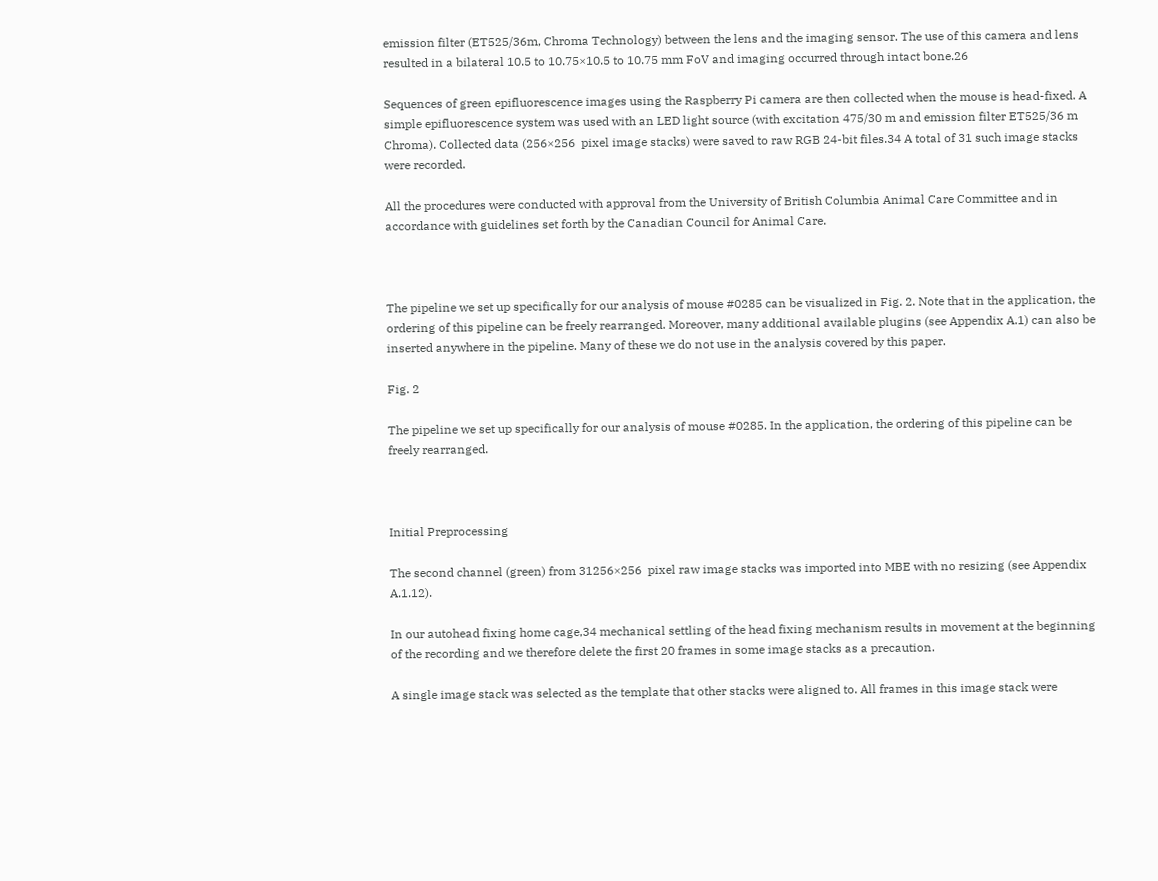emission filter (ET525/36m, Chroma Technology) between the lens and the imaging sensor. The use of this camera and lens resulted in a bilateral 10.5 to 10.75×10.5 to 10.75 mm FoV and imaging occurred through intact bone.26

Sequences of green epifluorescence images using the Raspberry Pi camera are then collected when the mouse is head-fixed. A simple epifluorescence system was used with an LED light source (with excitation 475/30 m and emission filter ET525/36 m Chroma). Collected data (256×256  pixel image stacks) were saved to raw RGB 24-bit files.34 A total of 31 such image stacks were recorded.

All the procedures were conducted with approval from the University of British Columbia Animal Care Committee and in accordance with guidelines set forth by the Canadian Council for Animal Care.



The pipeline we set up specifically for our analysis of mouse #0285 can be visualized in Fig. 2. Note that in the application, the ordering of this pipeline can be freely rearranged. Moreover, many additional available plugins (see Appendix A.1) can also be inserted anywhere in the pipeline. Many of these we do not use in the analysis covered by this paper.

Fig. 2

The pipeline we set up specifically for our analysis of mouse #0285. In the application, the ordering of this pipeline can be freely rearranged.



Initial Preprocessing

The second channel (green) from 31256×256  pixel raw image stacks was imported into MBE with no resizing (see Appendix A.1.12).

In our autohead fixing home cage,34 mechanical settling of the head fixing mechanism results in movement at the beginning of the recording and we therefore delete the first 20 frames in some image stacks as a precaution.

A single image stack was selected as the template that other stacks were aligned to. All frames in this image stack were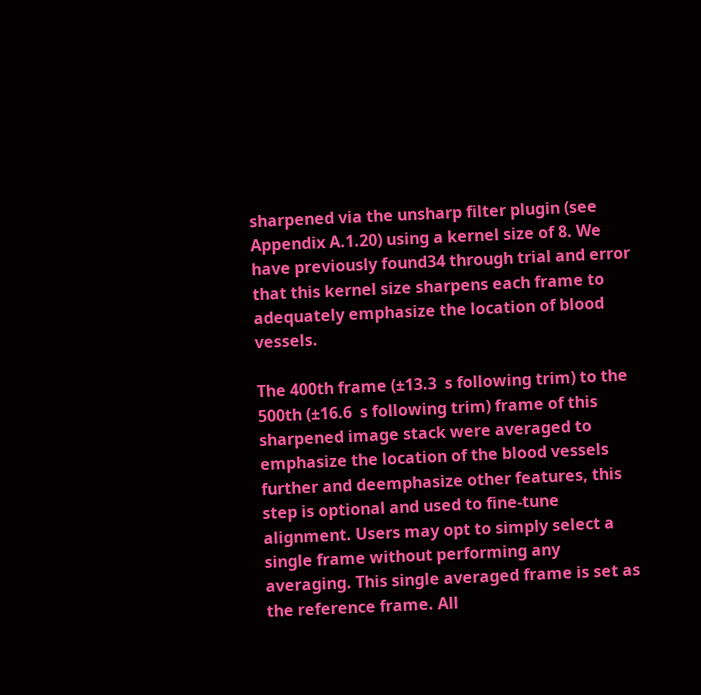sharpened via the unsharp filter plugin (see Appendix A.1.20) using a kernel size of 8. We have previously found34 through trial and error that this kernel size sharpens each frame to adequately emphasize the location of blood vessels.

The 400th frame (±13.3  s following trim) to the 500th (±16.6  s following trim) frame of this sharpened image stack were averaged to emphasize the location of the blood vessels further and deemphasize other features, this step is optional and used to fine-tune alignment. Users may opt to simply select a single frame without performing any averaging. This single averaged frame is set as the reference frame. All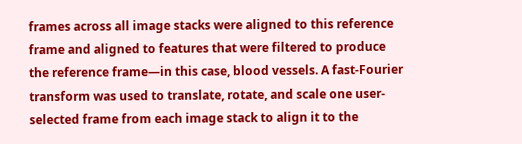frames across all image stacks were aligned to this reference frame and aligned to features that were filtered to produce the reference frame—in this case, blood vessels. A fast-Fourier transform was used to translate, rotate, and scale one user-selected frame from each image stack to align it to the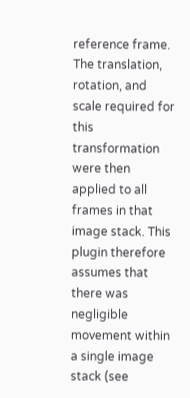reference frame. The translation, rotation, and scale required for this transformation were then applied to all frames in that image stack. This plugin therefore assumes that there was negligible movement within a single image stack (see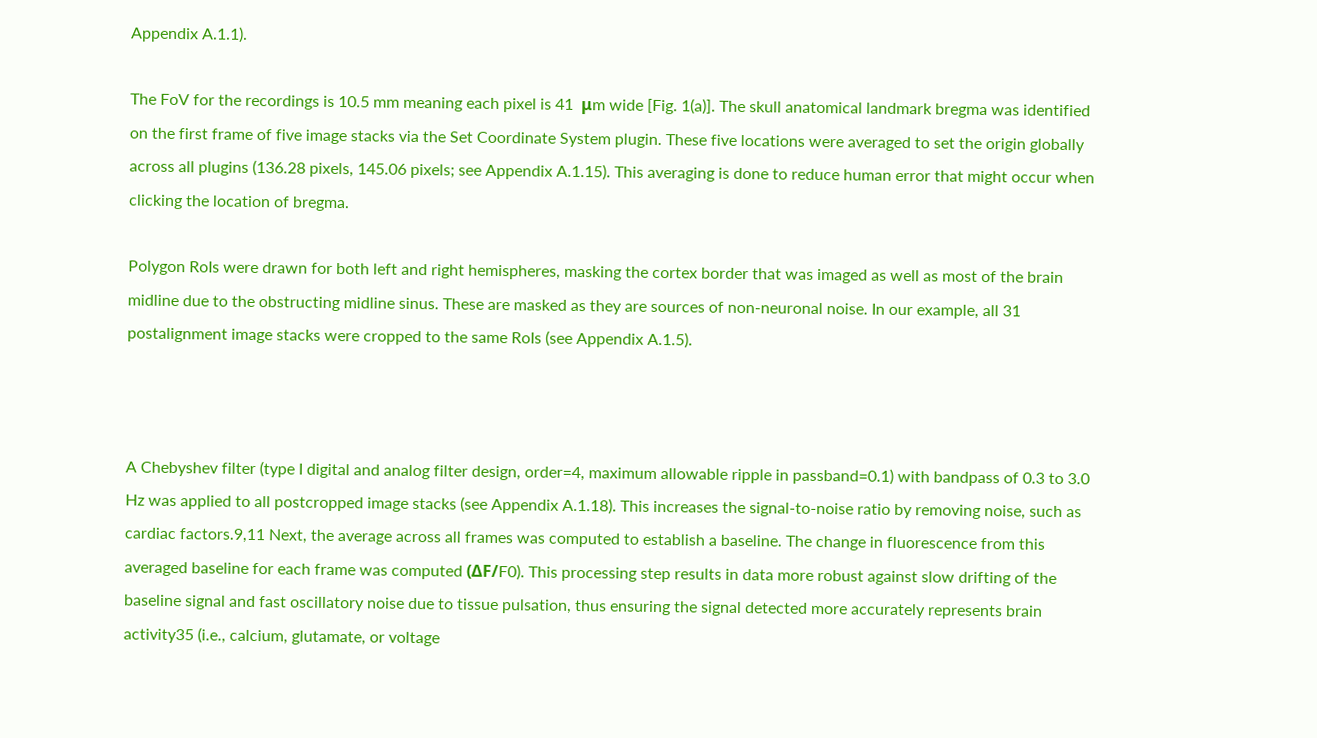Appendix A.1.1).

The FoV for the recordings is 10.5 mm meaning each pixel is 41  μm wide [Fig. 1(a)]. The skull anatomical landmark bregma was identified on the first frame of five image stacks via the Set Coordinate System plugin. These five locations were averaged to set the origin globally across all plugins (136.28 pixels, 145.06 pixels; see Appendix A.1.15). This averaging is done to reduce human error that might occur when clicking the location of bregma.

Polygon RoIs were drawn for both left and right hemispheres, masking the cortex border that was imaged as well as most of the brain midline due to the obstructing midline sinus. These are masked as they are sources of non-neuronal noise. In our example, all 31 postalignment image stacks were cropped to the same RoIs (see Appendix A.1.5).



A Chebyshev filter (type I digital and analog filter design, order=4, maximum allowable ripple in passband=0.1) with bandpass of 0.3 to 3.0 Hz was applied to all postcropped image stacks (see Appendix A.1.18). This increases the signal-to-noise ratio by removing noise, such as cardiac factors.9,11 Next, the average across all frames was computed to establish a baseline. The change in fluorescence from this averaged baseline for each frame was computed (ΔF/F0). This processing step results in data more robust against slow drifting of the baseline signal and fast oscillatory noise due to tissue pulsation, thus ensuring the signal detected more accurately represents brain activity35 (i.e., calcium, glutamate, or voltage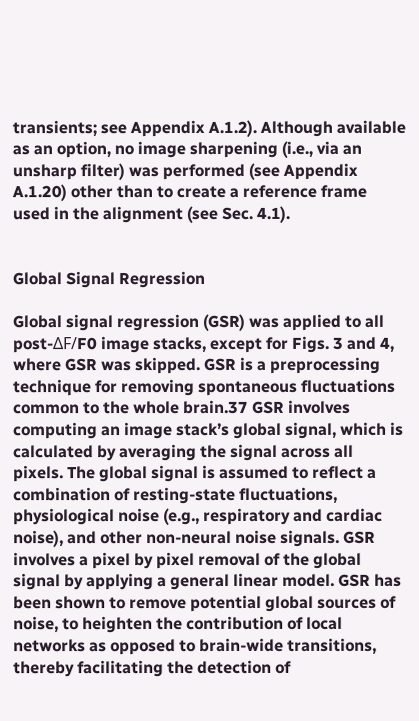transients; see Appendix A.1.2). Although available as an option, no image sharpening (i.e., via an unsharp filter) was performed (see Appendix A.1.20) other than to create a reference frame used in the alignment (see Sec. 4.1).


Global Signal Regression

Global signal regression (GSR) was applied to all post-ΔF/F0 image stacks, except for Figs. 3 and 4, where GSR was skipped. GSR is a preprocessing technique for removing spontaneous fluctuations common to the whole brain.37 GSR involves computing an image stack’s global signal, which is calculated by averaging the signal across all pixels. The global signal is assumed to reflect a combination of resting-state fluctuations, physiological noise (e.g., respiratory and cardiac noise), and other non-neural noise signals. GSR involves a pixel by pixel removal of the global signal by applying a general linear model. GSR has been shown to remove potential global sources of noise, to heighten the contribution of local networks as opposed to brain-wide transitions, thereby facilitating the detection of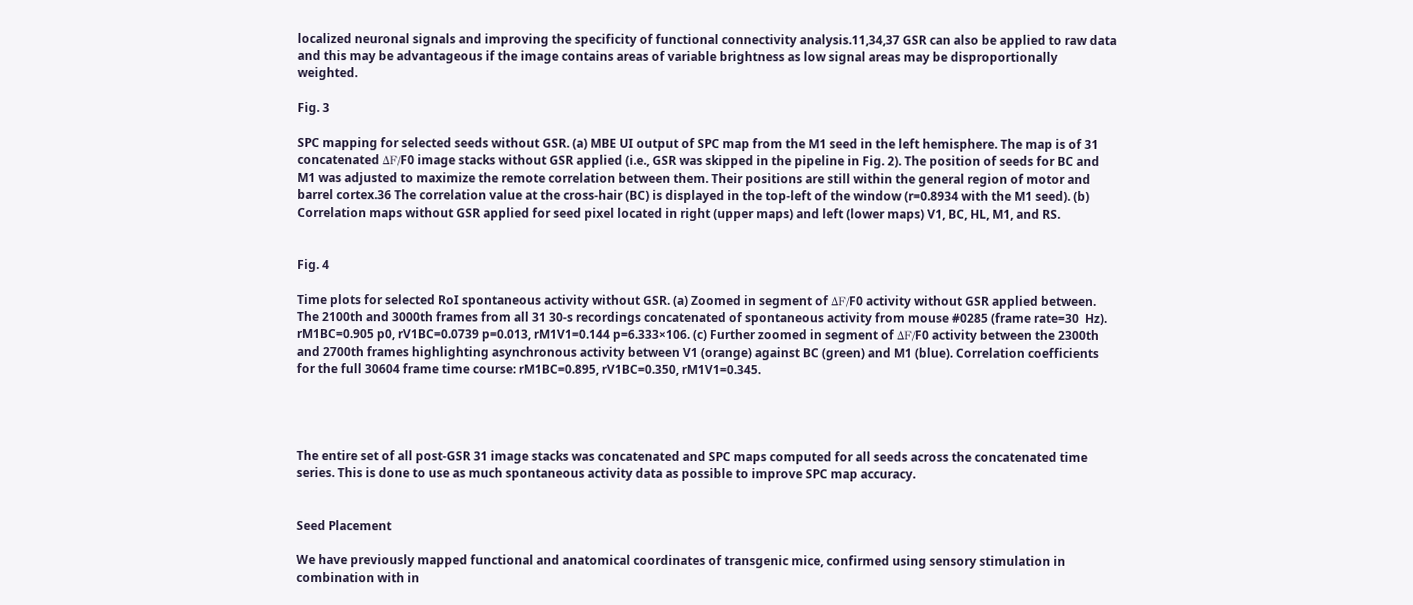localized neuronal signals and improving the specificity of functional connectivity analysis.11,34,37 GSR can also be applied to raw data and this may be advantageous if the image contains areas of variable brightness as low signal areas may be disproportionally weighted.

Fig. 3

SPC mapping for selected seeds without GSR. (a) MBE UI output of SPC map from the M1 seed in the left hemisphere. The map is of 31 concatenated ΔF/F0 image stacks without GSR applied (i.e., GSR was skipped in the pipeline in Fig. 2). The position of seeds for BC and M1 was adjusted to maximize the remote correlation between them. Their positions are still within the general region of motor and barrel cortex.36 The correlation value at the cross-hair (BC) is displayed in the top-left of the window (r=0.8934 with the M1 seed). (b) Correlation maps without GSR applied for seed pixel located in right (upper maps) and left (lower maps) V1, BC, HL, M1, and RS.


Fig. 4

Time plots for selected RoI spontaneous activity without GSR. (a) Zoomed in segment of ΔF/F0 activity without GSR applied between. The 2100th and 3000th frames from all 31 30-s recordings concatenated of spontaneous activity from mouse #0285 (frame rate=30  Hz). rM1BC=0.905 p0, rV1BC=0.0739 p=0.013, rM1V1=0.144 p=6.333×106. (c) Further zoomed in segment of ΔF/F0 activity between the 2300th and 2700th frames highlighting asynchronous activity between V1 (orange) against BC (green) and M1 (blue). Correlation coefficients for the full 30604 frame time course: rM1BC=0.895, rV1BC=0.350, rM1V1=0.345.




The entire set of all post-GSR 31 image stacks was concatenated and SPC maps computed for all seeds across the concatenated time series. This is done to use as much spontaneous activity data as possible to improve SPC map accuracy.


Seed Placement

We have previously mapped functional and anatomical coordinates of transgenic mice, confirmed using sensory stimulation in combination with in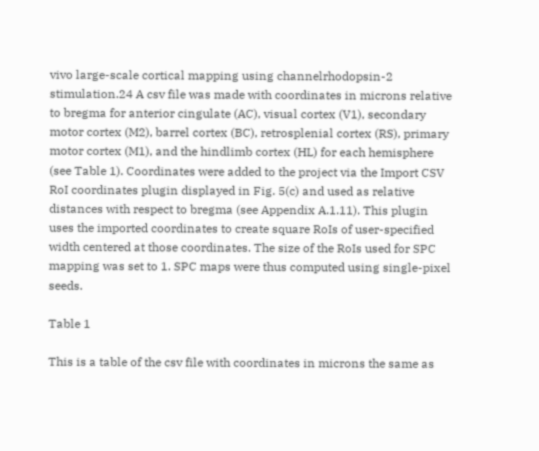vivo large-scale cortical mapping using channelrhodopsin-2 stimulation.24 A csv file was made with coordinates in microns relative to bregma for anterior cingulate (AC), visual cortex (V1), secondary motor cortex (M2), barrel cortex (BC), retrosplenial cortex (RS), primary motor cortex (M1), and the hindlimb cortex (HL) for each hemisphere (see Table 1). Coordinates were added to the project via the Import CSV RoI coordinates plugin displayed in Fig. 5(c) and used as relative distances with respect to bregma (see Appendix A.1.11). This plugin uses the imported coordinates to create square RoIs of user-specified width centered at those coordinates. The size of the RoIs used for SPC mapping was set to 1. SPC maps were thus computed using single-pixel seeds.

Table 1

This is a table of the csv file with coordinates in microns the same as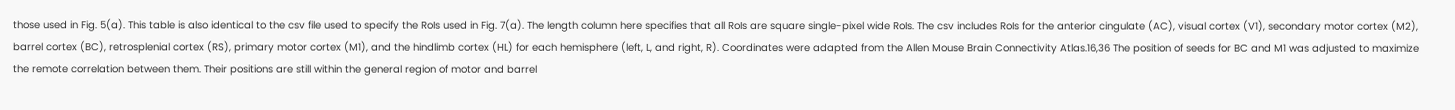those used in Fig. 5(a). This table is also identical to the csv file used to specify the RoIs used in Fig. 7(a). The length column here specifies that all RoIs are square single-pixel wide RoIs. The csv includes RoIs for the anterior cingulate (AC), visual cortex (V1), secondary motor cortex (M2), barrel cortex (BC), retrosplenial cortex (RS), primary motor cortex (M1), and the hindlimb cortex (HL) for each hemisphere (left, L, and right, R). Coordinates were adapted from the Allen Mouse Brain Connectivity Atlas.16,36 The position of seeds for BC and M1 was adjusted to maximize the remote correlation between them. Their positions are still within the general region of motor and barrel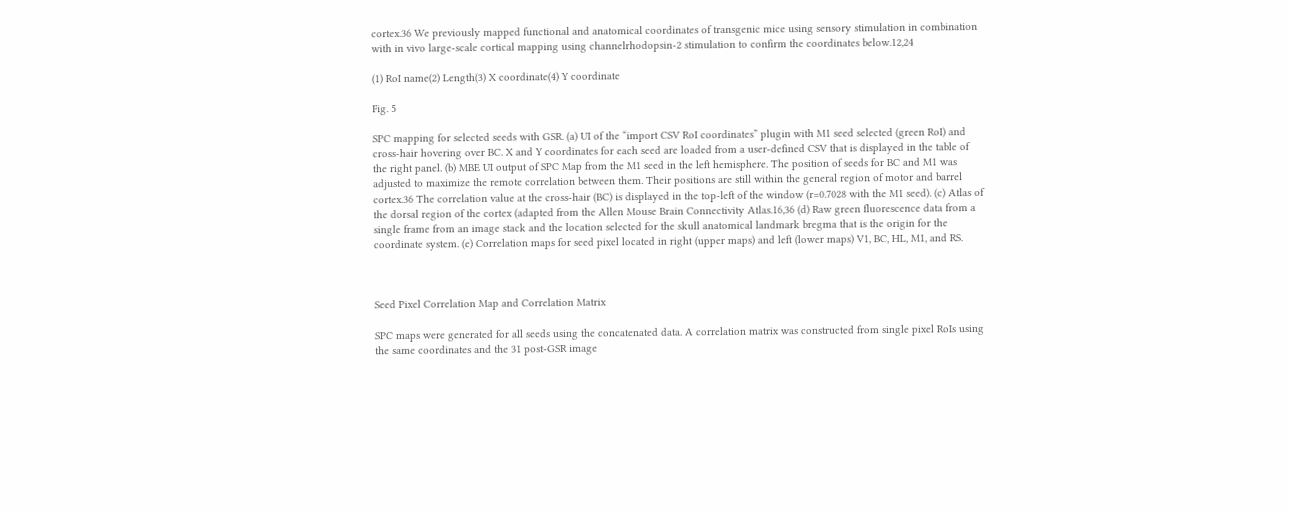cortex.36 We previously mapped functional and anatomical coordinates of transgenic mice using sensory stimulation in combination with in vivo large-scale cortical mapping using channelrhodopsin-2 stimulation to confirm the coordinates below.12,24

(1) RoI name(2) Length(3) X coordinate(4) Y coordinate

Fig. 5

SPC mapping for selected seeds with GSR. (a) UI of the “import CSV RoI coordinates” plugin with M1 seed selected (green RoI) and cross-hair hovering over BC. X and Y coordinates for each seed are loaded from a user-defined CSV that is displayed in the table of the right panel. (b) MBE UI output of SPC Map from the M1 seed in the left hemisphere. The position of seeds for BC and M1 was adjusted to maximize the remote correlation between them. Their positions are still within the general region of motor and barrel cortex.36 The correlation value at the cross-hair (BC) is displayed in the top-left of the window (r=0.7028 with the M1 seed). (c) Atlas of the dorsal region of the cortex (adapted from the Allen Mouse Brain Connectivity Atlas.16,36 (d) Raw green fluorescence data from a single frame from an image stack and the location selected for the skull anatomical landmark bregma that is the origin for the coordinate system. (e) Correlation maps for seed pixel located in right (upper maps) and left (lower maps) V1, BC, HL, M1, and RS.



Seed Pixel Correlation Map and Correlation Matrix

SPC maps were generated for all seeds using the concatenated data. A correlation matrix was constructed from single pixel RoIs using the same coordinates and the 31 post-GSR image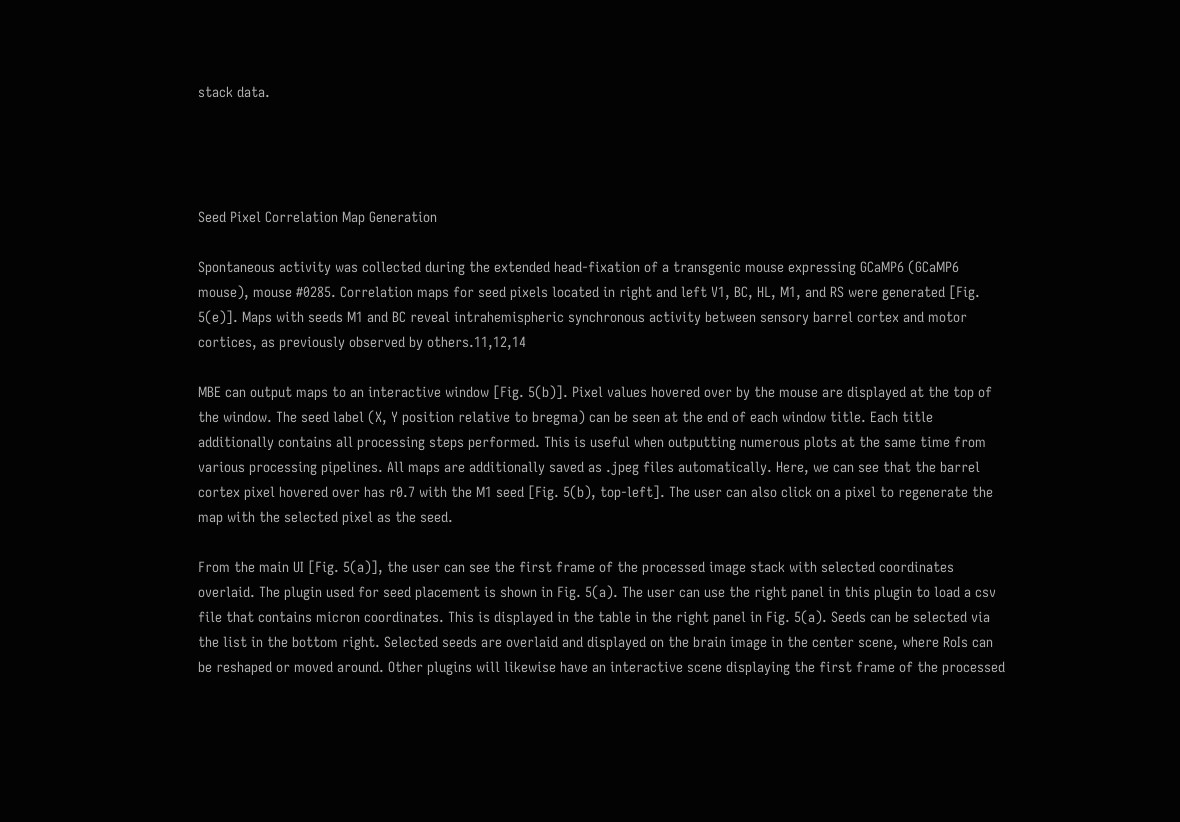stack data.




Seed Pixel Correlation Map Generation

Spontaneous activity was collected during the extended head-fixation of a transgenic mouse expressing GCaMP6 (GCaMP6 mouse), mouse #0285. Correlation maps for seed pixels located in right and left V1, BC, HL, M1, and RS were generated [Fig. 5(e)]. Maps with seeds M1 and BC reveal intrahemispheric synchronous activity between sensory barrel cortex and motor cortices, as previously observed by others.11,12,14

MBE can output maps to an interactive window [Fig. 5(b)]. Pixel values hovered over by the mouse are displayed at the top of the window. The seed label (X, Y position relative to bregma) can be seen at the end of each window title. Each title additionally contains all processing steps performed. This is useful when outputting numerous plots at the same time from various processing pipelines. All maps are additionally saved as .jpeg files automatically. Here, we can see that the barrel cortex pixel hovered over has r0.7 with the M1 seed [Fig. 5(b), top-left]. The user can also click on a pixel to regenerate the map with the selected pixel as the seed.

From the main UI [Fig. 5(a)], the user can see the first frame of the processed image stack with selected coordinates overlaid. The plugin used for seed placement is shown in Fig. 5(a). The user can use the right panel in this plugin to load a csv file that contains micron coordinates. This is displayed in the table in the right panel in Fig. 5(a). Seeds can be selected via the list in the bottom right. Selected seeds are overlaid and displayed on the brain image in the center scene, where RoIs can be reshaped or moved around. Other plugins will likewise have an interactive scene displaying the first frame of the processed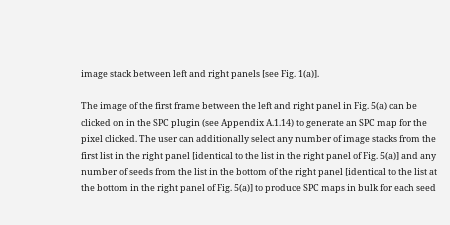image stack between left and right panels [see Fig. 1(a)].

The image of the first frame between the left and right panel in Fig. 5(a) can be clicked on in the SPC plugin (see Appendix A.1.14) to generate an SPC map for the pixel clicked. The user can additionally select any number of image stacks from the first list in the right panel [identical to the list in the right panel of Fig. 5(a)] and any number of seeds from the list in the bottom of the right panel [identical to the list at the bottom in the right panel of Fig. 5(a)] to produce SPC maps in bulk for each seed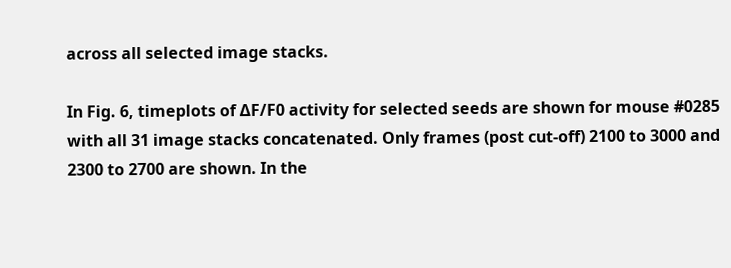across all selected image stacks.

In Fig. 6, timeplots of ΔF/F0 activity for selected seeds are shown for mouse #0285 with all 31 image stacks concatenated. Only frames (post cut-off) 2100 to 3000 and 2300 to 2700 are shown. In the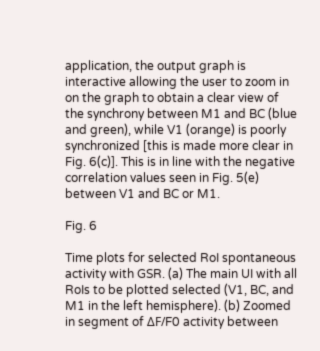application, the output graph is interactive allowing the user to zoom in on the graph to obtain a clear view of the synchrony between M1 and BC (blue and green), while V1 (orange) is poorly synchronized [this is made more clear in Fig. 6(c)]. This is in line with the negative correlation values seen in Fig. 5(e) between V1 and BC or M1.

Fig. 6

Time plots for selected RoI spontaneous activity with GSR. (a) The main UI with all RoIs to be plotted selected (V1, BC, and M1 in the left hemisphere). (b) Zoomed in segment of ΔF/F0 activity between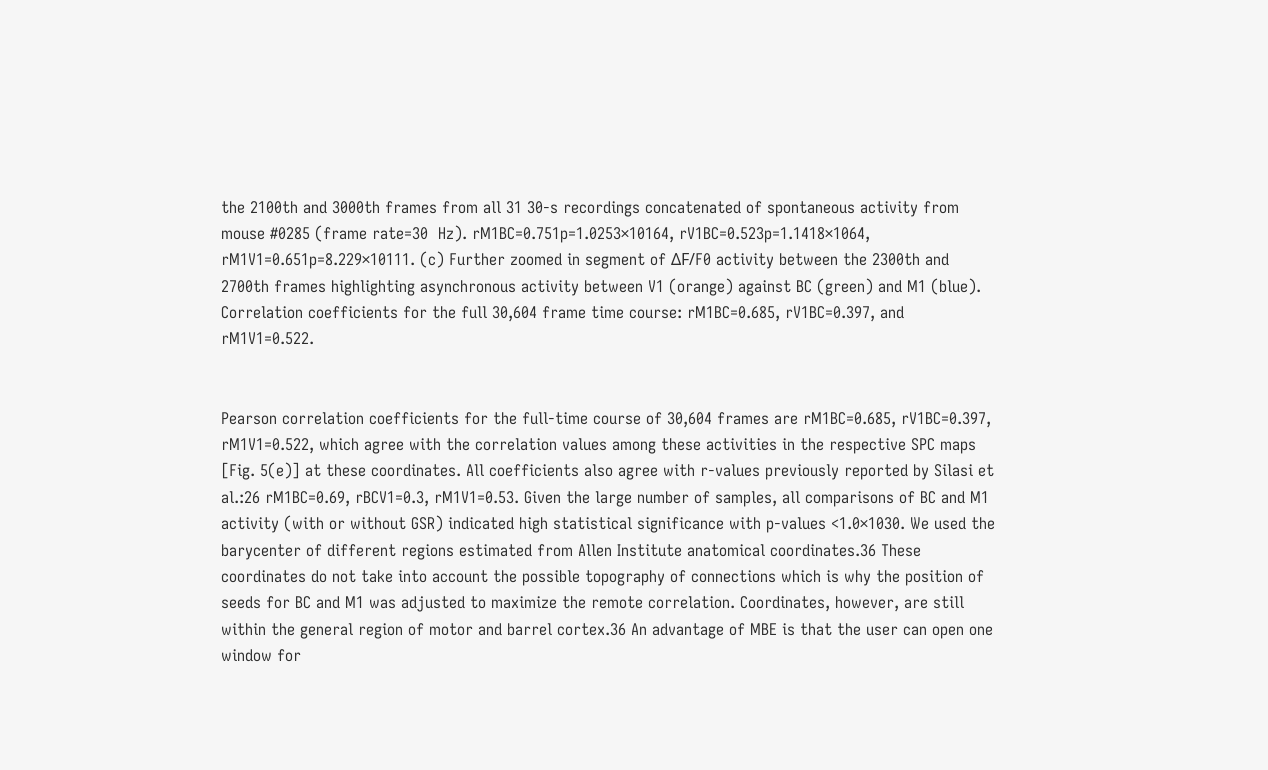the 2100th and 3000th frames from all 31 30-s recordings concatenated of spontaneous activity from mouse #0285 (frame rate=30  Hz). rM1BC=0.751p=1.0253×10164, rV1BC=0.523p=1.1418×1064, rM1V1=0.651p=8.229×10111. (c) Further zoomed in segment of ΔF/F0 activity between the 2300th and 2700th frames highlighting asynchronous activity between V1 (orange) against BC (green) and M1 (blue). Correlation coefficients for the full 30,604 frame time course: rM1BC=0.685, rV1BC=0.397, and rM1V1=0.522.


Pearson correlation coefficients for the full-time course of 30,604 frames are rM1BC=0.685, rV1BC=0.397, rM1V1=0.522, which agree with the correlation values among these activities in the respective SPC maps [Fig. 5(e)] at these coordinates. All coefficients also agree with r-values previously reported by Silasi et al.:26 rM1BC=0.69, rBCV1=0.3, rM1V1=0.53. Given the large number of samples, all comparisons of BC and M1 activity (with or without GSR) indicated high statistical significance with p-values <1.0×1030. We used the barycenter of different regions estimated from Allen Institute anatomical coordinates.36 These coordinates do not take into account the possible topography of connections which is why the position of seeds for BC and M1 was adjusted to maximize the remote correlation. Coordinates, however, are still within the general region of motor and barrel cortex.36 An advantage of MBE is that the user can open one window for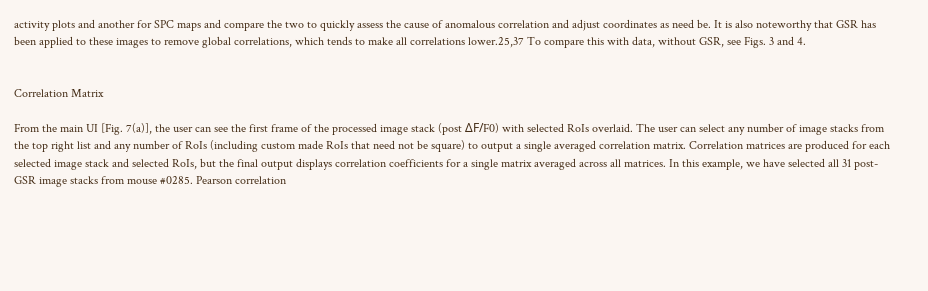activity plots and another for SPC maps and compare the two to quickly assess the cause of anomalous correlation and adjust coordinates as need be. It is also noteworthy that GSR has been applied to these images to remove global correlations, which tends to make all correlations lower.25,37 To compare this with data, without GSR, see Figs. 3 and 4.


Correlation Matrix

From the main UI [Fig. 7(a)], the user can see the first frame of the processed image stack (post ΔF/F0) with selected RoIs overlaid. The user can select any number of image stacks from the top right list and any number of RoIs (including custom made RoIs that need not be square) to output a single averaged correlation matrix. Correlation matrices are produced for each selected image stack and selected RoIs, but the final output displays correlation coefficients for a single matrix averaged across all matrices. In this example, we have selected all 31 post-GSR image stacks from mouse #0285. Pearson correlation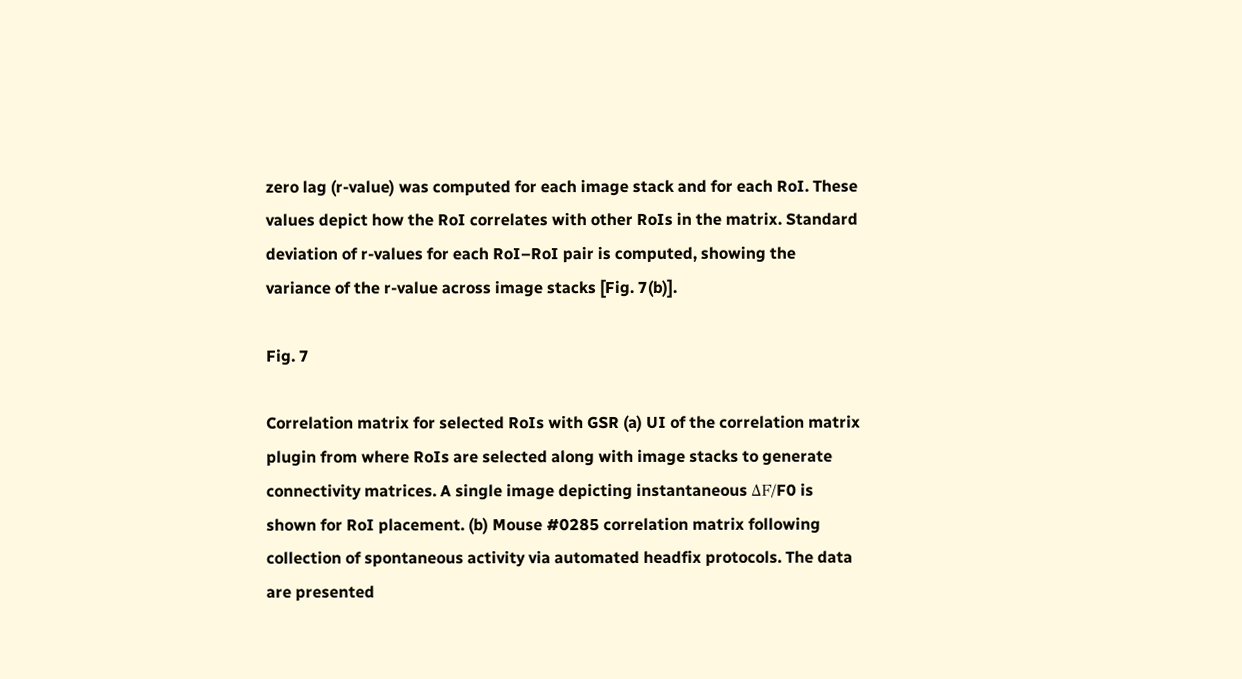zero lag (r-value) was computed for each image stack and for each RoI. These values depict how the RoI correlates with other RoIs in the matrix. Standard deviation of r-values for each RoI–RoI pair is computed, showing the variance of the r-value across image stacks [Fig. 7(b)].

Fig. 7

Correlation matrix for selected RoIs with GSR (a) UI of the correlation matrix plugin from where RoIs are selected along with image stacks to generate connectivity matrices. A single image depicting instantaneous ΔF/F0 is shown for RoI placement. (b) Mouse #0285 correlation matrix following collection of spontaneous activity via automated headfix protocols. The data are presented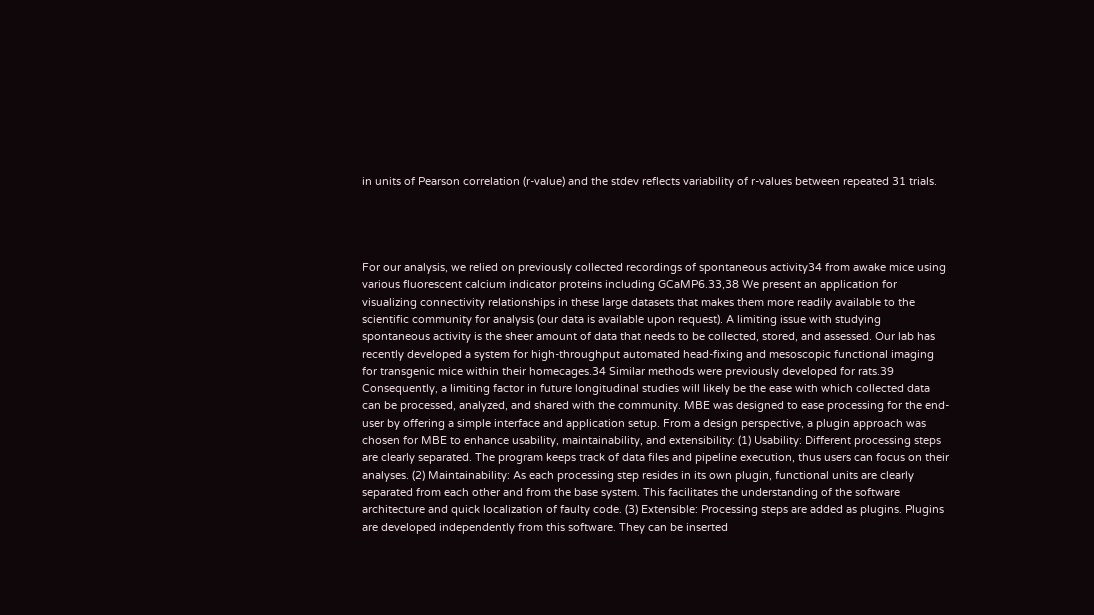in units of Pearson correlation (r-value) and the stdev reflects variability of r-values between repeated 31 trials.




For our analysis, we relied on previously collected recordings of spontaneous activity34 from awake mice using various fluorescent calcium indicator proteins including GCaMP6.33,38 We present an application for visualizing connectivity relationships in these large datasets that makes them more readily available to the scientific community for analysis (our data is available upon request). A limiting issue with studying spontaneous activity is the sheer amount of data that needs to be collected, stored, and assessed. Our lab has recently developed a system for high-throughput automated head-fixing and mesoscopic functional imaging for transgenic mice within their homecages.34 Similar methods were previously developed for rats.39 Consequently, a limiting factor in future longitudinal studies will likely be the ease with which collected data can be processed, analyzed, and shared with the community. MBE was designed to ease processing for the end-user by offering a simple interface and application setup. From a design perspective, a plugin approach was chosen for MBE to enhance usability, maintainability, and extensibility: (1) Usability: Different processing steps are clearly separated. The program keeps track of data files and pipeline execution, thus users can focus on their analyses. (2) Maintainability: As each processing step resides in its own plugin, functional units are clearly separated from each other and from the base system. This facilitates the understanding of the software architecture and quick localization of faulty code. (3) Extensible: Processing steps are added as plugins. Plugins are developed independently from this software. They can be inserted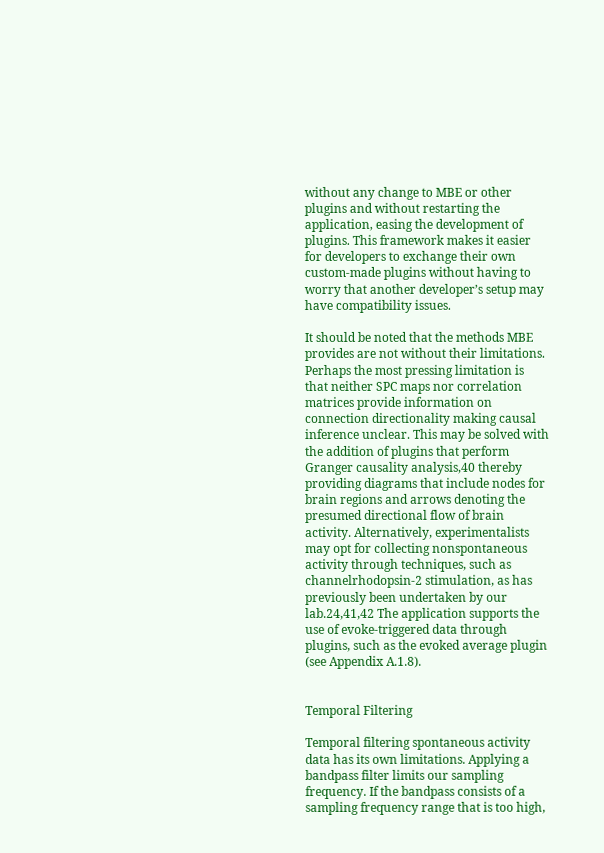without any change to MBE or other plugins and without restarting the application, easing the development of plugins. This framework makes it easier for developers to exchange their own custom-made plugins without having to worry that another developer’s setup may have compatibility issues.

It should be noted that the methods MBE provides are not without their limitations. Perhaps the most pressing limitation is that neither SPC maps nor correlation matrices provide information on connection directionality making causal inference unclear. This may be solved with the addition of plugins that perform Granger causality analysis,40 thereby providing diagrams that include nodes for brain regions and arrows denoting the presumed directional flow of brain activity. Alternatively, experimentalists may opt for collecting nonspontaneous activity through techniques, such as channelrhodopsin-2 stimulation, as has previously been undertaken by our lab.24,41,42 The application supports the use of evoke-triggered data through plugins, such as the evoked average plugin (see Appendix A.1.8).


Temporal Filtering

Temporal filtering spontaneous activity data has its own limitations. Applying a bandpass filter limits our sampling frequency. If the bandpass consists of a sampling frequency range that is too high,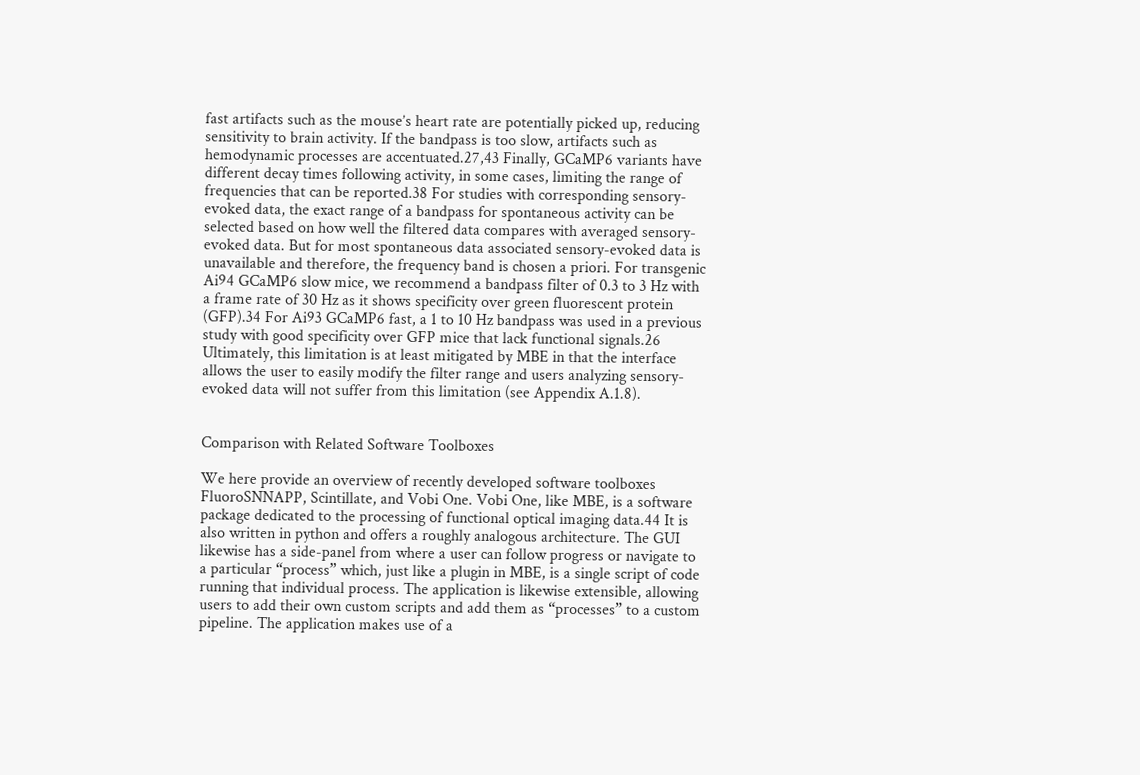fast artifacts such as the mouse’s heart rate are potentially picked up, reducing sensitivity to brain activity. If the bandpass is too slow, artifacts such as hemodynamic processes are accentuated.27,43 Finally, GCaMP6 variants have different decay times following activity, in some cases, limiting the range of frequencies that can be reported.38 For studies with corresponding sensory-evoked data, the exact range of a bandpass for spontaneous activity can be selected based on how well the filtered data compares with averaged sensory-evoked data. But for most spontaneous data associated sensory-evoked data is unavailable and therefore, the frequency band is chosen a priori. For transgenic Ai94 GCaMP6 slow mice, we recommend a bandpass filter of 0.3 to 3 Hz with a frame rate of 30 Hz as it shows specificity over green fluorescent protein (GFP).34 For Ai93 GCaMP6 fast, a 1 to 10 Hz bandpass was used in a previous study with good specificity over GFP mice that lack functional signals.26 Ultimately, this limitation is at least mitigated by MBE in that the interface allows the user to easily modify the filter range and users analyzing sensory-evoked data will not suffer from this limitation (see Appendix A.1.8).


Comparison with Related Software Toolboxes

We here provide an overview of recently developed software toolboxes FluoroSNNAPP, Scintillate, and Vobi One. Vobi One, like MBE, is a software package dedicated to the processing of functional optical imaging data.44 It is also written in python and offers a roughly analogous architecture. The GUI likewise has a side-panel from where a user can follow progress or navigate to a particular “process” which, just like a plugin in MBE, is a single script of code running that individual process. The application is likewise extensible, allowing users to add their own custom scripts and add them as “processes” to a custom pipeline. The application makes use of a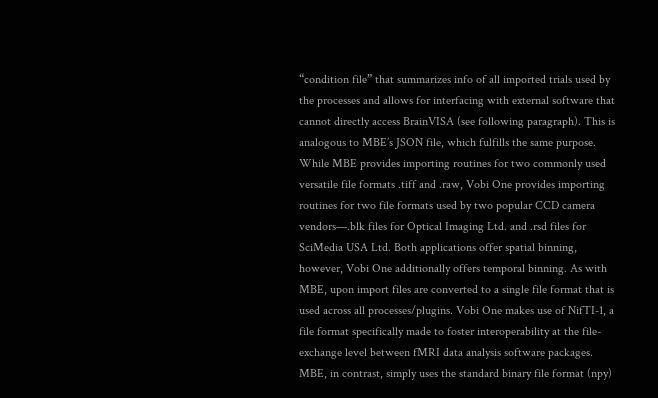“condition file” that summarizes info of all imported trials used by the processes and allows for interfacing with external software that cannot directly access BrainVISA (see following paragraph). This is analogous to MBE’s JSON file, which fulfills the same purpose. While MBE provides importing routines for two commonly used versatile file formats .tiff and .raw, Vobi One provides importing routines for two file formats used by two popular CCD camera vendors—.blk files for Optical Imaging Ltd. and .rsd files for SciMedia USA Ltd. Both applications offer spatial binning, however, Vobi One additionally offers temporal binning. As with MBE, upon import files are converted to a single file format that is used across all processes/plugins. Vobi One makes use of NifTI-1, a file format specifically made to foster interoperability at the file-exchange level between fMRI data analysis software packages. MBE, in contrast, simply uses the standard binary file format (npy)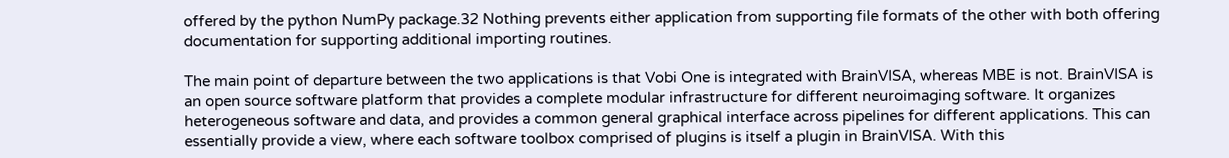offered by the python NumPy package.32 Nothing prevents either application from supporting file formats of the other with both offering documentation for supporting additional importing routines.

The main point of departure between the two applications is that Vobi One is integrated with BrainVISA, whereas MBE is not. BrainVISA is an open source software platform that provides a complete modular infrastructure for different neuroimaging software. It organizes heterogeneous software and data, and provides a common general graphical interface across pipelines for different applications. This can essentially provide a view, where each software toolbox comprised of plugins is itself a plugin in BrainVISA. With this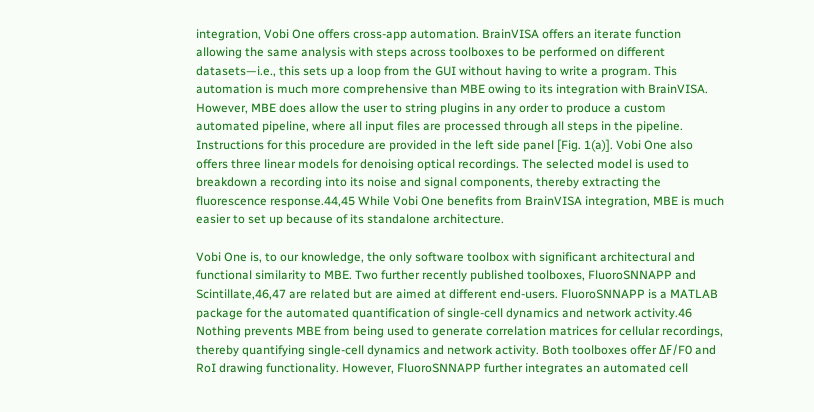integration, Vobi One offers cross-app automation. BrainVISA offers an iterate function allowing the same analysis with steps across toolboxes to be performed on different datasets—i.e., this sets up a loop from the GUI without having to write a program. This automation is much more comprehensive than MBE owing to its integration with BrainVISA. However, MBE does allow the user to string plugins in any order to produce a custom automated pipeline, where all input files are processed through all steps in the pipeline. Instructions for this procedure are provided in the left side panel [Fig. 1(a)]. Vobi One also offers three linear models for denoising optical recordings. The selected model is used to breakdown a recording into its noise and signal components, thereby extracting the fluorescence response.44,45 While Vobi One benefits from BrainVISA integration, MBE is much easier to set up because of its standalone architecture.

Vobi One is, to our knowledge, the only software toolbox with significant architectural and functional similarity to MBE. Two further recently published toolboxes, FluoroSNNAPP and Scintillate,46,47 are related but are aimed at different end-users. FluoroSNNAPP is a MATLAB package for the automated quantification of single-cell dynamics and network activity.46 Nothing prevents MBE from being used to generate correlation matrices for cellular recordings, thereby quantifying single-cell dynamics and network activity. Both toolboxes offer ΔF/F0 and RoI drawing functionality. However, FluoroSNNAPP further integrates an automated cell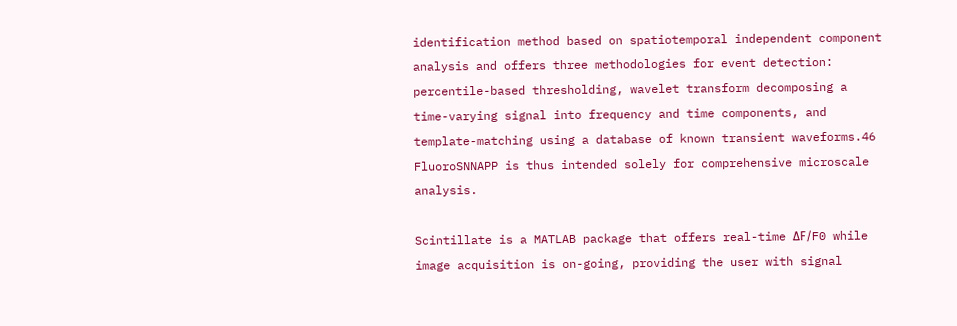identification method based on spatiotemporal independent component analysis and offers three methodologies for event detection: percentile-based thresholding, wavelet transform decomposing a time-varying signal into frequency and time components, and template-matching using a database of known transient waveforms.46 FluoroSNNAPP is thus intended solely for comprehensive microscale analysis.

Scintillate is a MATLAB package that offers real-time ΔF/F0 while image acquisition is on-going, providing the user with signal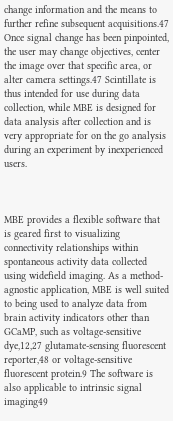change information and the means to further refine subsequent acquisitions.47 Once signal change has been pinpointed, the user may change objectives, center the image over that specific area, or alter camera settings.47 Scintillate is thus intended for use during data collection, while MBE is designed for data analysis after collection and is very appropriate for on the go analysis during an experiment by inexperienced users.



MBE provides a flexible software that is geared first to visualizing connectivity relationships within spontaneous activity data collected using widefield imaging. As a method-agnostic application, MBE is well suited to being used to analyze data from brain activity indicators other than GCaMP, such as voltage-sensitive dye,12,27 glutamate-sensing fluorescent reporter,48 or voltage-sensitive fluorescent protein.9 The software is also applicable to intrinsic signal imaging49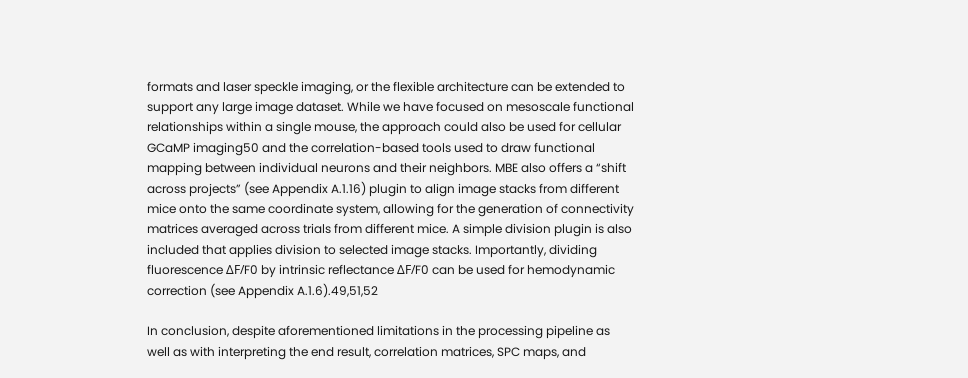formats and laser speckle imaging, or the flexible architecture can be extended to support any large image dataset. While we have focused on mesoscale functional relationships within a single mouse, the approach could also be used for cellular GCaMP imaging50 and the correlation-based tools used to draw functional mapping between individual neurons and their neighbors. MBE also offers a “shift across projects” (see Appendix A.1.16) plugin to align image stacks from different mice onto the same coordinate system, allowing for the generation of connectivity matrices averaged across trials from different mice. A simple division plugin is also included that applies division to selected image stacks. Importantly, dividing fluorescence ΔF/F0 by intrinsic reflectance ΔF/F0 can be used for hemodynamic correction (see Appendix A.1.6).49,51,52

In conclusion, despite aforementioned limitations in the processing pipeline as well as with interpreting the end result, correlation matrices, SPC maps, and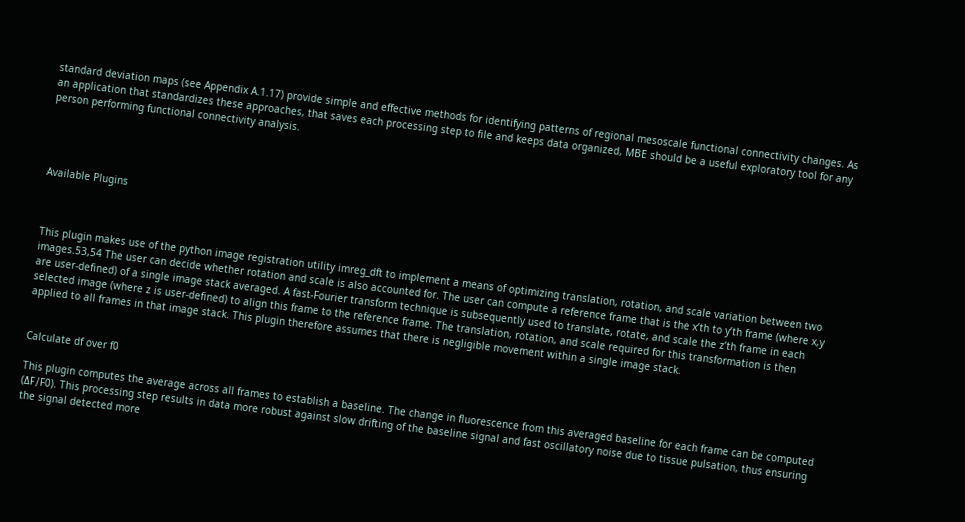standard deviation maps (see Appendix A.1.17) provide simple and effective methods for identifying patterns of regional mesoscale functional connectivity changes. As an application that standardizes these approaches, that saves each processing step to file and keeps data organized, MBE should be a useful exploratory tool for any person performing functional connectivity analysis.




Available Plugins



This plugin makes use of the python image registration utility imreg_dft to implement a means of optimizing translation, rotation, and scale variation between two images.53,54 The user can decide whether rotation and scale is also accounted for. The user can compute a reference frame that is the x’th to y’th frame (where x,y are user-defined) of a single image stack averaged. A fast-Fourier transform technique is subsequently used to translate, rotate, and scale the z’th frame in each selected image (where z is user-defined) to align this frame to the reference frame. The translation, rotation, and scale required for this transformation is then applied to all frames in that image stack. This plugin therefore assumes that there is negligible movement within a single image stack.


Calculate df over f0

This plugin computes the average across all frames to establish a baseline. The change in fluorescence from this averaged baseline for each frame can be computed (ΔF/F0). This processing step results in data more robust against slow drifting of the baseline signal and fast oscillatory noise due to tissue pulsation, thus ensuring the signal detected more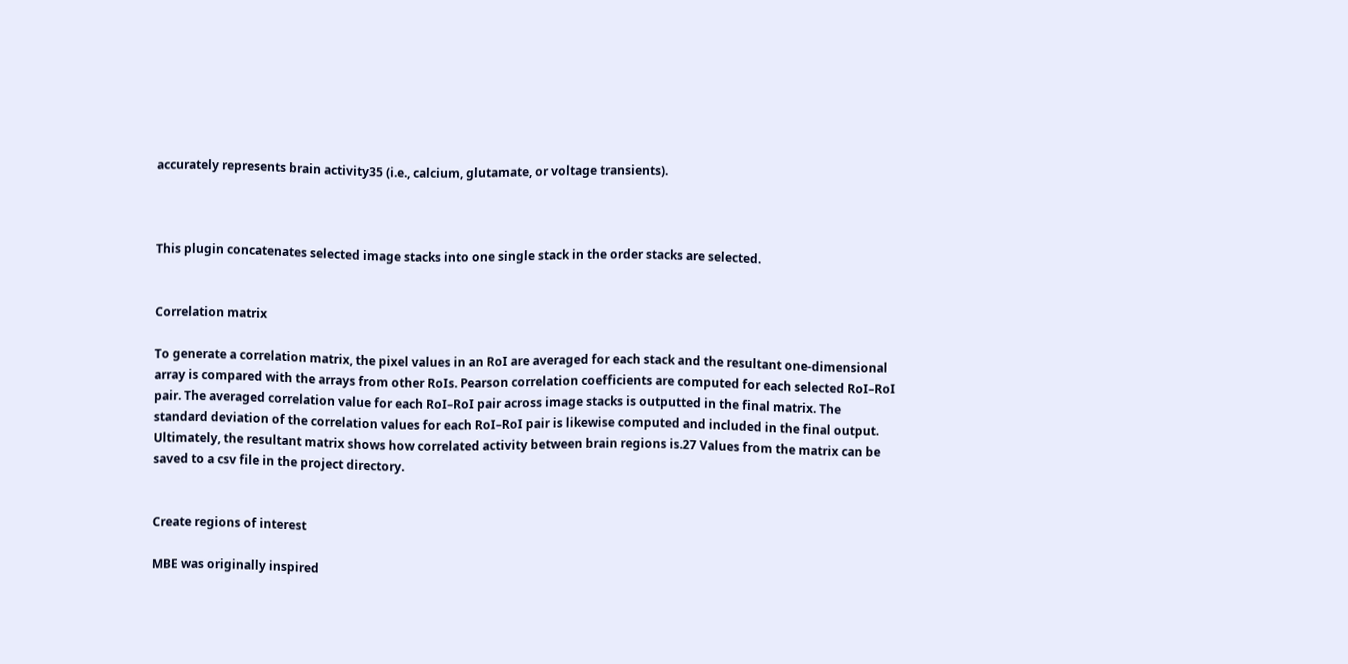accurately represents brain activity35 (i.e., calcium, glutamate, or voltage transients).



This plugin concatenates selected image stacks into one single stack in the order stacks are selected.


Correlation matrix

To generate a correlation matrix, the pixel values in an RoI are averaged for each stack and the resultant one-dimensional array is compared with the arrays from other RoIs. Pearson correlation coefficients are computed for each selected RoI–RoI pair. The averaged correlation value for each RoI–RoI pair across image stacks is outputted in the final matrix. The standard deviation of the correlation values for each RoI–RoI pair is likewise computed and included in the final output. Ultimately, the resultant matrix shows how correlated activity between brain regions is.27 Values from the matrix can be saved to a csv file in the project directory.


Create regions of interest

MBE was originally inspired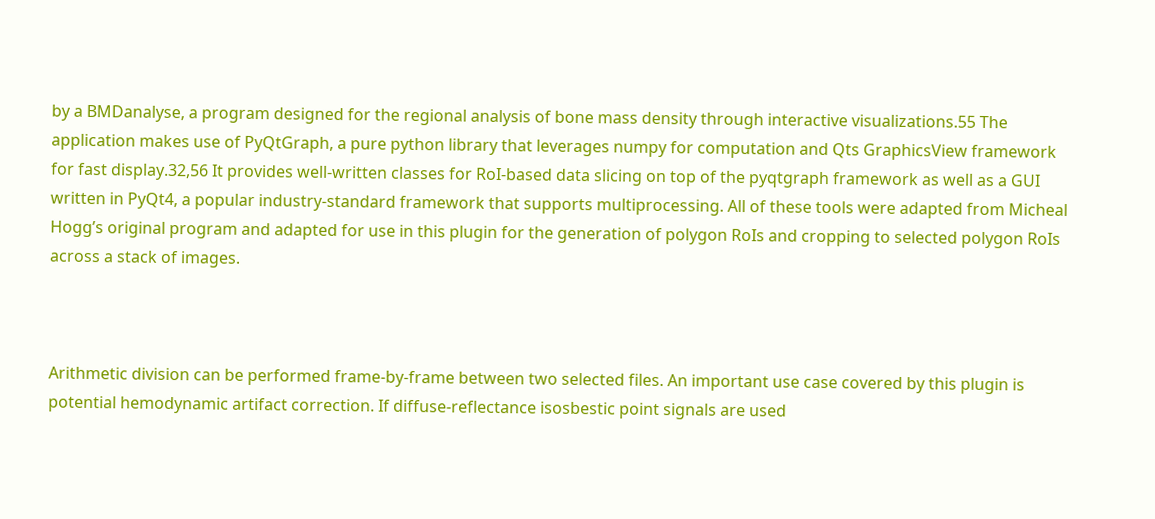by a BMDanalyse, a program designed for the regional analysis of bone mass density through interactive visualizations.55 The application makes use of PyQtGraph, a pure python library that leverages numpy for computation and Qts GraphicsView framework for fast display.32,56 It provides well-written classes for RoI-based data slicing on top of the pyqtgraph framework as well as a GUI written in PyQt4, a popular industry-standard framework that supports multiprocessing. All of these tools were adapted from Micheal Hogg’s original program and adapted for use in this plugin for the generation of polygon RoIs and cropping to selected polygon RoIs across a stack of images.



Arithmetic division can be performed frame-by-frame between two selected files. An important use case covered by this plugin is potential hemodynamic artifact correction. If diffuse-reflectance isosbestic point signals are used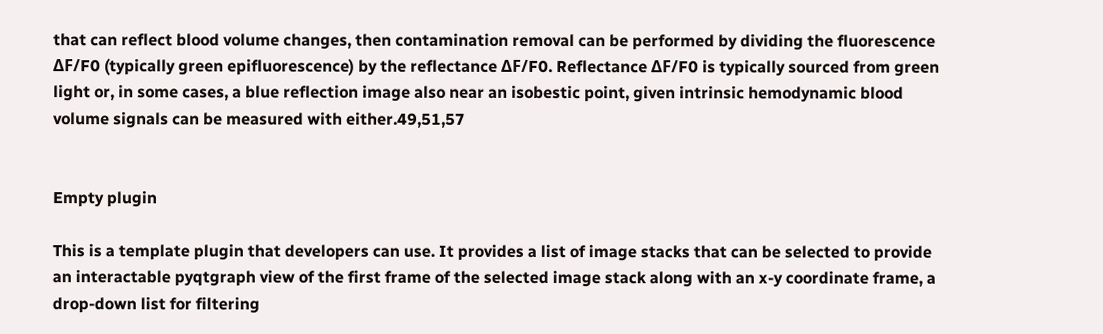that can reflect blood volume changes, then contamination removal can be performed by dividing the fluorescence ΔF/F0 (typically green epifluorescence) by the reflectance ΔF/F0. Reflectance ΔF/F0 is typically sourced from green light or, in some cases, a blue reflection image also near an isobestic point, given intrinsic hemodynamic blood volume signals can be measured with either.49,51,57


Empty plugin

This is a template plugin that developers can use. It provides a list of image stacks that can be selected to provide an interactable pyqtgraph view of the first frame of the selected image stack along with an x-y coordinate frame, a drop-down list for filtering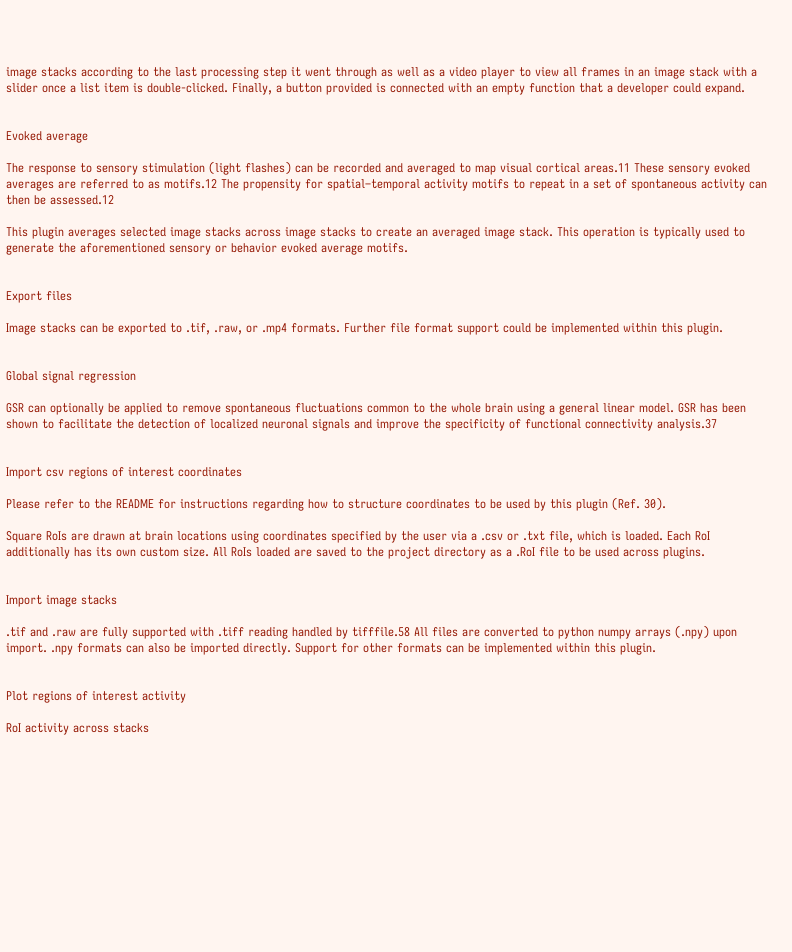image stacks according to the last processing step it went through as well as a video player to view all frames in an image stack with a slider once a list item is double-clicked. Finally, a button provided is connected with an empty function that a developer could expand.


Evoked average

The response to sensory stimulation (light flashes) can be recorded and averaged to map visual cortical areas.11 These sensory evoked averages are referred to as motifs.12 The propensity for spatial–temporal activity motifs to repeat in a set of spontaneous activity can then be assessed.12

This plugin averages selected image stacks across image stacks to create an averaged image stack. This operation is typically used to generate the aforementioned sensory or behavior evoked average motifs.


Export files

Image stacks can be exported to .tif, .raw, or .mp4 formats. Further file format support could be implemented within this plugin.


Global signal regression

GSR can optionally be applied to remove spontaneous fluctuations common to the whole brain using a general linear model. GSR has been shown to facilitate the detection of localized neuronal signals and improve the specificity of functional connectivity analysis.37


Import csv regions of interest coordinates

Please refer to the README for instructions regarding how to structure coordinates to be used by this plugin (Ref. 30).

Square RoIs are drawn at brain locations using coordinates specified by the user via a .csv or .txt file, which is loaded. Each RoI additionally has its own custom size. All RoIs loaded are saved to the project directory as a .RoI file to be used across plugins.


Import image stacks

.tif and .raw are fully supported with .tiff reading handled by tifffile.58 All files are converted to python numpy arrays (.npy) upon import. .npy formats can also be imported directly. Support for other formats can be implemented within this plugin.


Plot regions of interest activity

RoI activity across stacks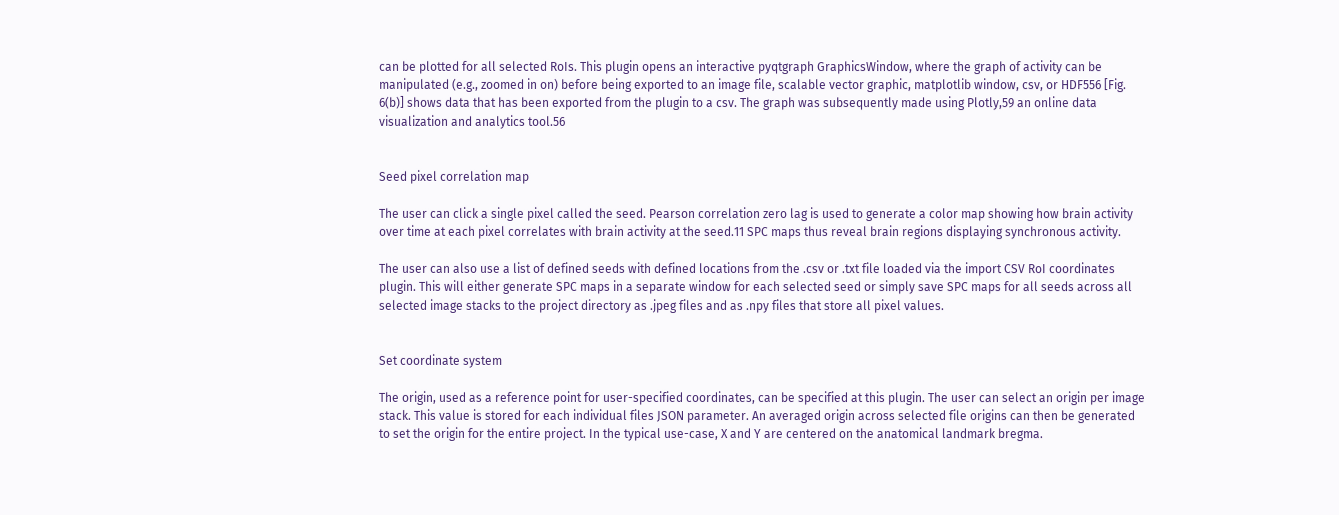can be plotted for all selected RoIs. This plugin opens an interactive pyqtgraph GraphicsWindow, where the graph of activity can be manipulated (e.g., zoomed in on) before being exported to an image file, scalable vector graphic, matplotlib window, csv, or HDF556 [Fig. 6(b)] shows data that has been exported from the plugin to a csv. The graph was subsequently made using Plotly,59 an online data visualization and analytics tool.56


Seed pixel correlation map

The user can click a single pixel called the seed. Pearson correlation zero lag is used to generate a color map showing how brain activity over time at each pixel correlates with brain activity at the seed.11 SPC maps thus reveal brain regions displaying synchronous activity.

The user can also use a list of defined seeds with defined locations from the .csv or .txt file loaded via the import CSV RoI coordinates plugin. This will either generate SPC maps in a separate window for each selected seed or simply save SPC maps for all seeds across all selected image stacks to the project directory as .jpeg files and as .npy files that store all pixel values.


Set coordinate system

The origin, used as a reference point for user-specified coordinates, can be specified at this plugin. The user can select an origin per image stack. This value is stored for each individual files JSON parameter. An averaged origin across selected file origins can then be generated to set the origin for the entire project. In the typical use-case, X and Y are centered on the anatomical landmark bregma.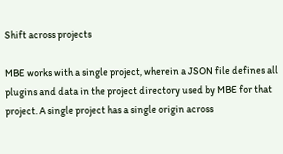Shift across projects

MBE works with a single project, wherein a JSON file defines all plugins and data in the project directory used by MBE for that project. A single project has a single origin across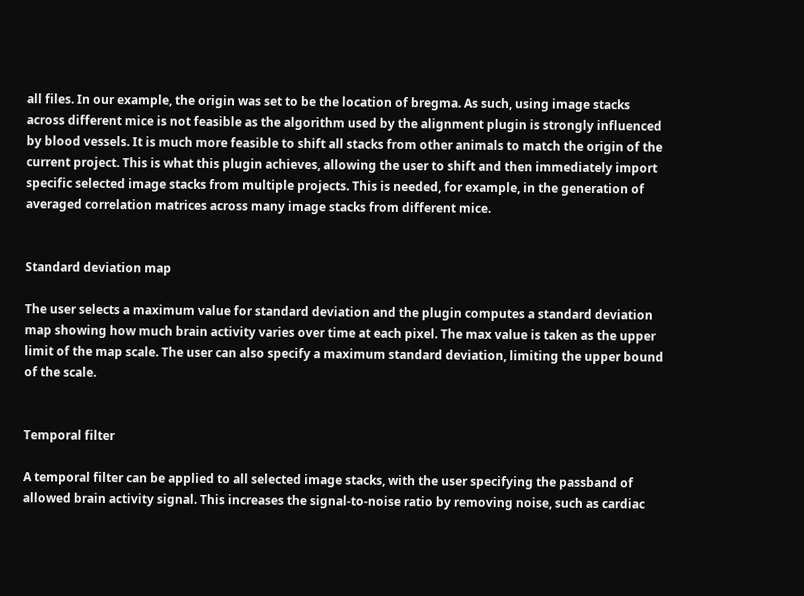all files. In our example, the origin was set to be the location of bregma. As such, using image stacks across different mice is not feasible as the algorithm used by the alignment plugin is strongly influenced by blood vessels. It is much more feasible to shift all stacks from other animals to match the origin of the current project. This is what this plugin achieves, allowing the user to shift and then immediately import specific selected image stacks from multiple projects. This is needed, for example, in the generation of averaged correlation matrices across many image stacks from different mice.


Standard deviation map

The user selects a maximum value for standard deviation and the plugin computes a standard deviation map showing how much brain activity varies over time at each pixel. The max value is taken as the upper limit of the map scale. The user can also specify a maximum standard deviation, limiting the upper bound of the scale.


Temporal filter

A temporal filter can be applied to all selected image stacks, with the user specifying the passband of allowed brain activity signal. This increases the signal-to-noise ratio by removing noise, such as cardiac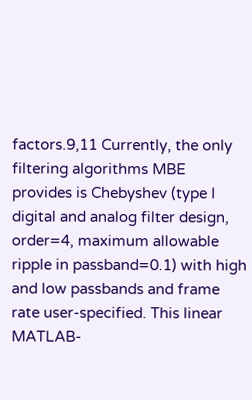factors.9,11 Currently, the only filtering algorithms MBE provides is Chebyshev (type I digital and analog filter design, order=4, maximum allowable ripple in passband=0.1) with high and low passbands and frame rate user-specified. This linear MATLAB-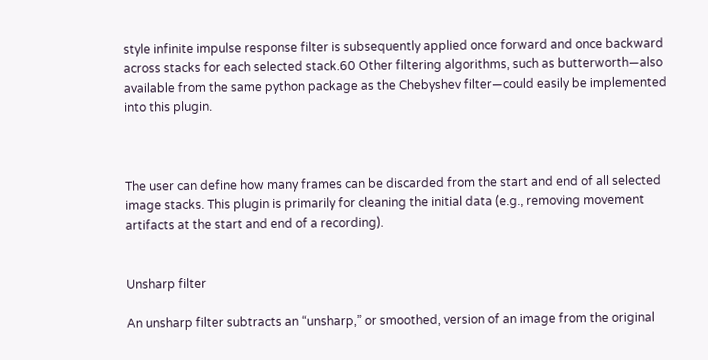style infinite impulse response filter is subsequently applied once forward and once backward across stacks for each selected stack.60 Other filtering algorithms, such as butterworth—also available from the same python package as the Chebyshev filter—could easily be implemented into this plugin.



The user can define how many frames can be discarded from the start and end of all selected image stacks. This plugin is primarily for cleaning the initial data (e.g., removing movement artifacts at the start and end of a recording).


Unsharp filter

An unsharp filter subtracts an “unsharp,” or smoothed, version of an image from the original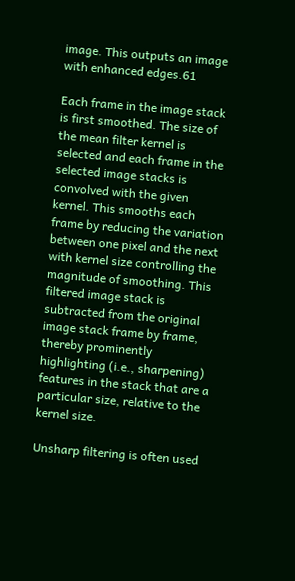image. This outputs an image with enhanced edges.61

Each frame in the image stack is first smoothed. The size of the mean filter kernel is selected and each frame in the selected image stacks is convolved with the given kernel. This smooths each frame by reducing the variation between one pixel and the next with kernel size controlling the magnitude of smoothing. This filtered image stack is subtracted from the original image stack frame by frame, thereby prominently highlighting (i.e., sharpening) features in the stack that are a particular size, relative to the kernel size.

Unsharp filtering is often used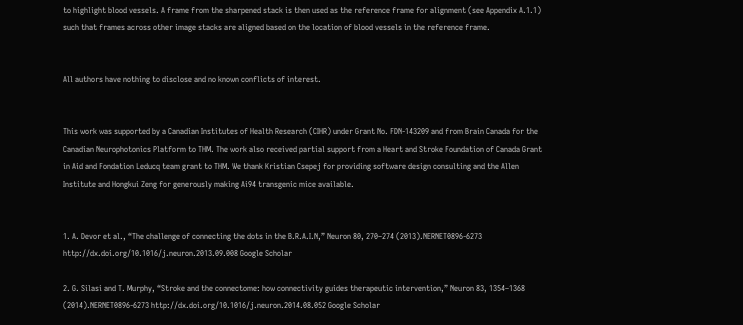to highlight blood vessels. A frame from the sharpened stack is then used as the reference frame for alignment (see Appendix A.1.1) such that frames across other image stacks are aligned based on the location of blood vessels in the reference frame.


All authors have nothing to disclose and no known conflicts of interest.


This work was supported by a Canadian Institutes of Health Research (CIHR) under Grant No. FDN-143209 and from Brain Canada for the Canadian Neurophotonics Platform to THM. The work also received partial support from a Heart and Stroke Foundation of Canada Grant in Aid and Fondation Leducq team grant to THM. We thank Kristian Csepej for providing software design consulting and the Allen Institute and Hongkui Zeng for generously making Ai94 transgenic mice available.


1. A. Devor et al., “The challenge of connecting the dots in the B.R.A.I.N,” Neuron 80, 270–274 (2013).NERNET0896-6273 http://dx.doi.org/10.1016/j.neuron.2013.09.008 Google Scholar

2. G. Silasi and T. Murphy, “Stroke and the connectome: how connectivity guides therapeutic intervention,” Neuron 83, 1354–1368 (2014).NERNET0896-6273 http://dx.doi.org/10.1016/j.neuron.2014.08.052 Google Scholar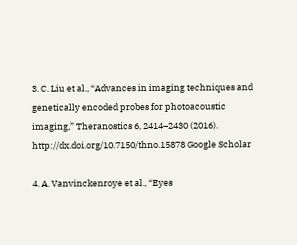3. C. Liu et al., “Advances in imaging techniques and genetically encoded probes for photoacoustic imaging,” Theranostics 6, 2414–2430 (2016). http://dx.doi.org/10.7150/thno.15878 Google Scholar

4. A. Vanvinckenroye et al., “Eyes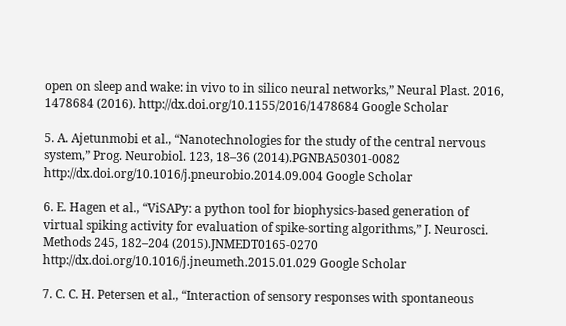open on sleep and wake: in vivo to in silico neural networks,” Neural Plast. 2016, 1478684 (2016). http://dx.doi.org/10.1155/2016/1478684 Google Scholar

5. A. Ajetunmobi et al., “Nanotechnologies for the study of the central nervous system,” Prog. Neurobiol. 123, 18–36 (2014).PGNBA50301-0082 http://dx.doi.org/10.1016/j.pneurobio.2014.09.004 Google Scholar

6. E. Hagen et al., “ViSAPy: a python tool for biophysics-based generation of virtual spiking activity for evaluation of spike-sorting algorithms,” J. Neurosci. Methods 245, 182–204 (2015).JNMEDT0165-0270 http://dx.doi.org/10.1016/j.jneumeth.2015.01.029 Google Scholar

7. C. C. H. Petersen et al., “Interaction of sensory responses with spontaneous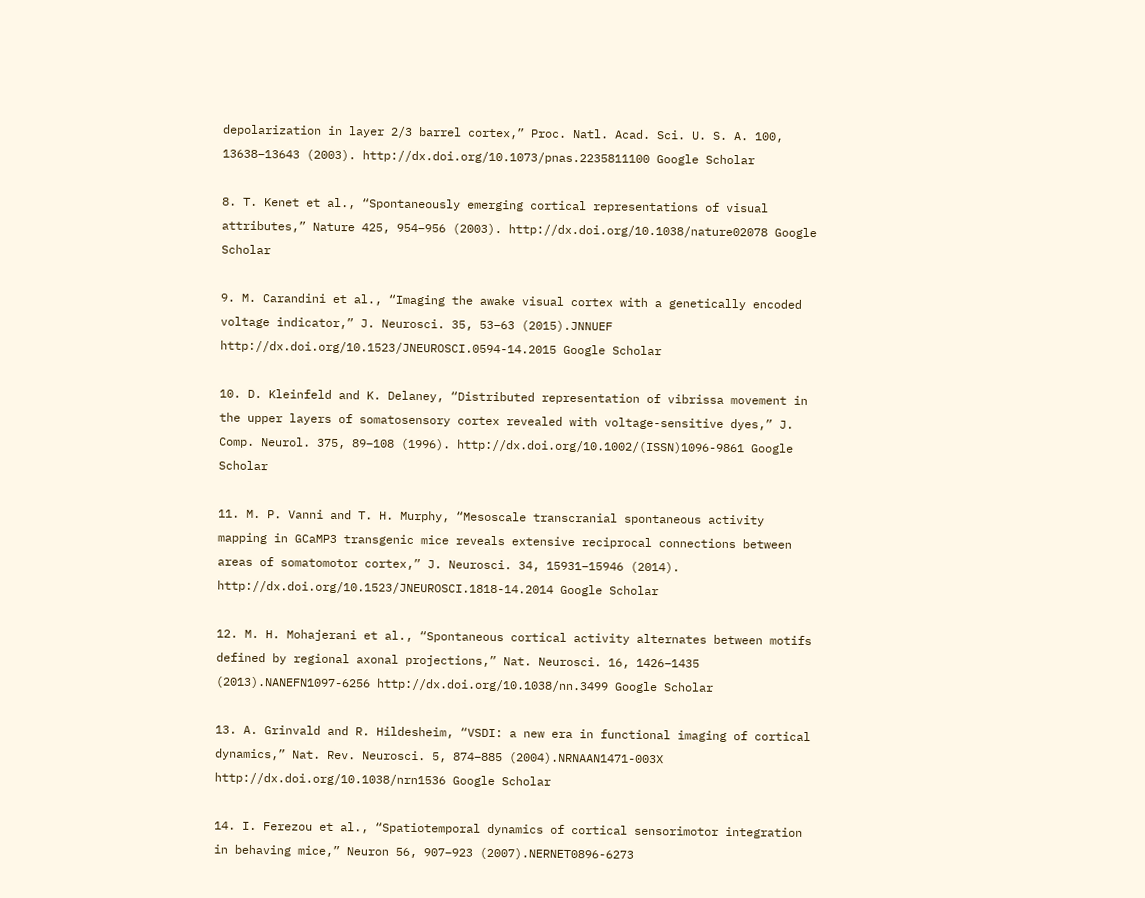depolarization in layer 2/3 barrel cortex,” Proc. Natl. Acad. Sci. U. S. A. 100, 13638–13643 (2003). http://dx.doi.org/10.1073/pnas.2235811100 Google Scholar

8. T. Kenet et al., “Spontaneously emerging cortical representations of visual attributes,” Nature 425, 954–956 (2003). http://dx.doi.org/10.1038/nature02078 Google Scholar

9. M. Carandini et al., “Imaging the awake visual cortex with a genetically encoded voltage indicator,” J. Neurosci. 35, 53–63 (2015).JNNUEF http://dx.doi.org/10.1523/JNEUROSCI.0594-14.2015 Google Scholar

10. D. Kleinfeld and K. Delaney, “Distributed representation of vibrissa movement in the upper layers of somatosensory cortex revealed with voltage-sensitive dyes,” J. Comp. Neurol. 375, 89–108 (1996). http://dx.doi.org/10.1002/(ISSN)1096-9861 Google Scholar

11. M. P. Vanni and T. H. Murphy, “Mesoscale transcranial spontaneous activity mapping in GCaMP3 transgenic mice reveals extensive reciprocal connections between areas of somatomotor cortex,” J. Neurosci. 34, 15931–15946 (2014). http://dx.doi.org/10.1523/JNEUROSCI.1818-14.2014 Google Scholar

12. M. H. Mohajerani et al., “Spontaneous cortical activity alternates between motifs defined by regional axonal projections,” Nat. Neurosci. 16, 1426–1435 (2013).NANEFN1097-6256 http://dx.doi.org/10.1038/nn.3499 Google Scholar

13. A. Grinvald and R. Hildesheim, “VSDI: a new era in functional imaging of cortical dynamics,” Nat. Rev. Neurosci. 5, 874–885 (2004).NRNAAN1471-003X http://dx.doi.org/10.1038/nrn1536 Google Scholar

14. I. Ferezou et al., “Spatiotemporal dynamics of cortical sensorimotor integration in behaving mice,” Neuron 56, 907–923 (2007).NERNET0896-6273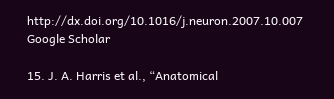http://dx.doi.org/10.1016/j.neuron.2007.10.007 Google Scholar

15. J. A. Harris et al., “Anatomical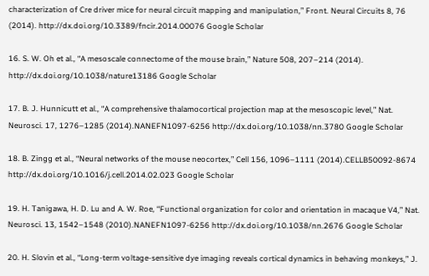characterization of Cre driver mice for neural circuit mapping and manipulation,” Front. Neural Circuits 8, 76 (2014). http://dx.doi.org/10.3389/fncir.2014.00076 Google Scholar

16. S. W. Oh et al., “A mesoscale connectome of the mouse brain,” Nature 508, 207–214 (2014). http://dx.doi.org/10.1038/nature13186 Google Scholar

17. B. J. Hunnicutt et al., “A comprehensive thalamocortical projection map at the mesoscopic level,” Nat. Neurosci. 17, 1276–1285 (2014).NANEFN1097-6256 http://dx.doi.org/10.1038/nn.3780 Google Scholar

18. B. Zingg et al., “Neural networks of the mouse neocortex,” Cell 156, 1096–1111 (2014).CELLB50092-8674 http://dx.doi.org/10.1016/j.cell.2014.02.023 Google Scholar

19. H. Tanigawa, H. D. Lu and A. W. Roe, “Functional organization for color and orientation in macaque V4,” Nat. Neurosci. 13, 1542–1548 (2010).NANEFN1097-6256 http://dx.doi.org/10.1038/nn.2676 Google Scholar

20. H. Slovin et al., “Long-term voltage-sensitive dye imaging reveals cortical dynamics in behaving monkeys,” J.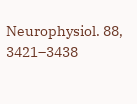Neurophysiol. 88, 3421–3438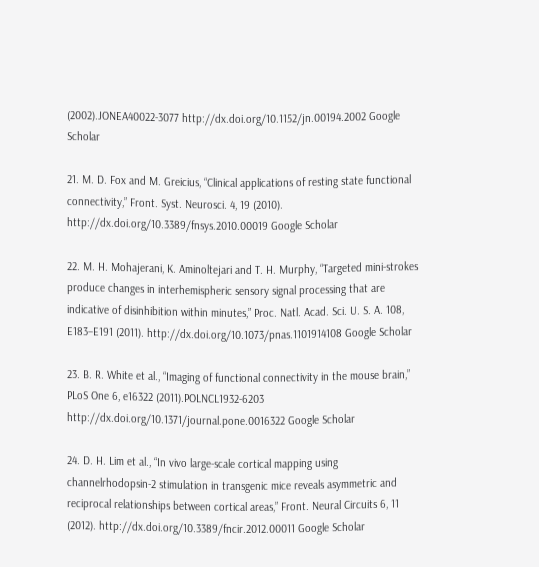(2002).JONEA40022-3077 http://dx.doi.org/10.1152/jn.00194.2002 Google Scholar

21. M. D. Fox and M. Greicius, “Clinical applications of resting state functional connectivity,” Front. Syst. Neurosci. 4, 19 (2010). http://dx.doi.org/10.3389/fnsys.2010.00019 Google Scholar

22. M. H. Mohajerani, K. Aminoltejari and T. H. Murphy, “Targeted mini-strokes produce changes in interhemispheric sensory signal processing that are indicative of disinhibition within minutes,” Proc. Natl. Acad. Sci. U. S. A. 108, E183–E191 (2011). http://dx.doi.org/10.1073/pnas.1101914108 Google Scholar

23. B. R. White et al., “Imaging of functional connectivity in the mouse brain,” PLoS One 6, e16322 (2011).POLNCL1932-6203 http://dx.doi.org/10.1371/journal.pone.0016322 Google Scholar

24. D. H. Lim et al., “In vivo large-scale cortical mapping using channelrhodopsin-2 stimulation in transgenic mice reveals asymmetric and reciprocal relationships between cortical areas,” Front. Neural Circuits 6, 11 (2012). http://dx.doi.org/10.3389/fncir.2012.00011 Google Scholar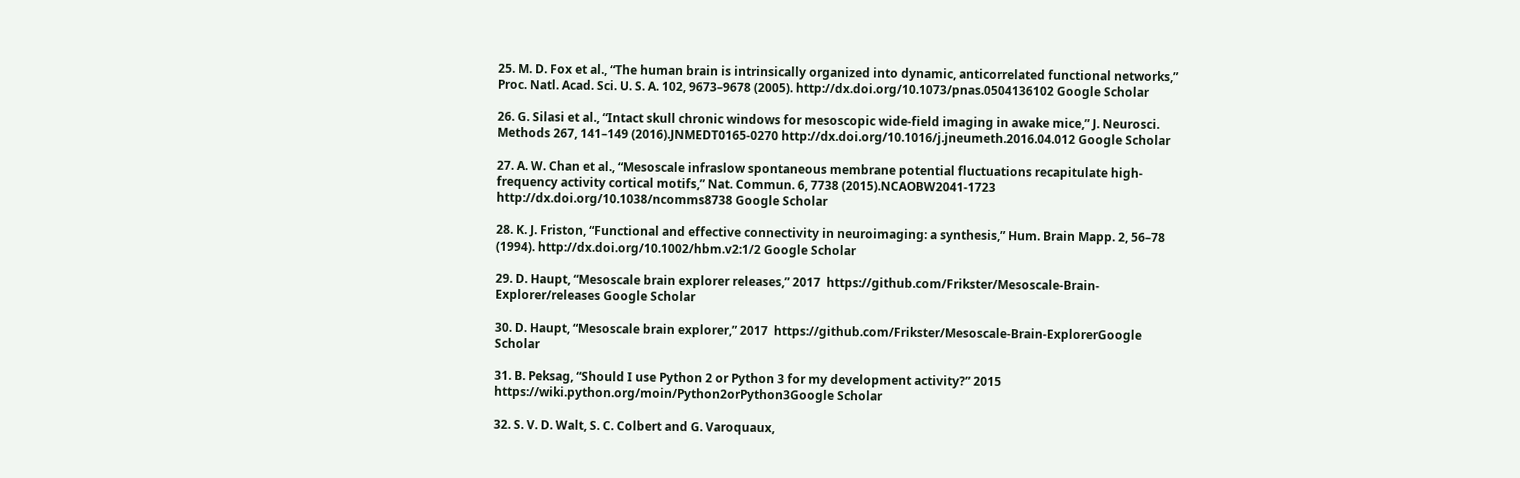25. M. D. Fox et al., “The human brain is intrinsically organized into dynamic, anticorrelated functional networks,” Proc. Natl. Acad. Sci. U. S. A. 102, 9673–9678 (2005). http://dx.doi.org/10.1073/pnas.0504136102 Google Scholar

26. G. Silasi et al., “Intact skull chronic windows for mesoscopic wide-field imaging in awake mice,” J. Neurosci. Methods 267, 141–149 (2016).JNMEDT0165-0270 http://dx.doi.org/10.1016/j.jneumeth.2016.04.012 Google Scholar

27. A. W. Chan et al., “Mesoscale infraslow spontaneous membrane potential fluctuations recapitulate high-frequency activity cortical motifs,” Nat. Commun. 6, 7738 (2015).NCAOBW2041-1723 http://dx.doi.org/10.1038/ncomms8738 Google Scholar

28. K. J. Friston, “Functional and effective connectivity in neuroimaging: a synthesis,” Hum. Brain Mapp. 2, 56–78 (1994). http://dx.doi.org/10.1002/hbm.v2:1/2 Google Scholar

29. D. Haupt, “Mesoscale brain explorer releases,” 2017  https://github.com/Frikster/Mesoscale-Brain-Explorer/releases Google Scholar

30. D. Haupt, “Mesoscale brain explorer,” 2017  https://github.com/Frikster/Mesoscale-Brain-ExplorerGoogle Scholar

31. B. Peksag, “Should I use Python 2 or Python 3 for my development activity?” 2015  https://wiki.python.org/moin/Python2orPython3Google Scholar

32. S. V. D. Walt, S. C. Colbert and G. Varoquaux,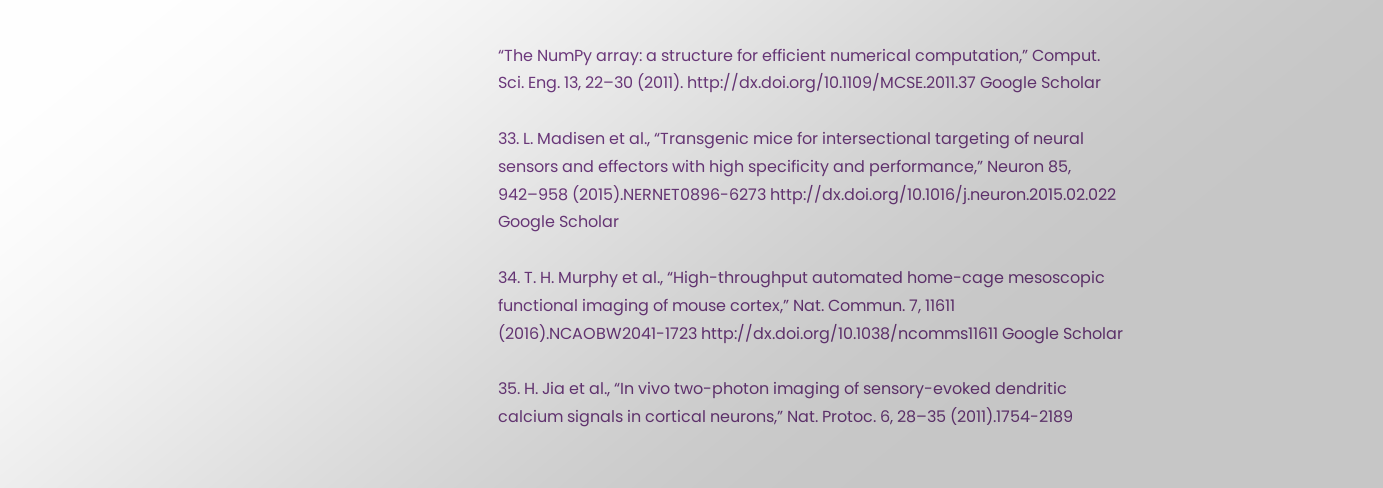“The NumPy array: a structure for efficient numerical computation,” Comput. Sci. Eng. 13, 22–30 (2011). http://dx.doi.org/10.1109/MCSE.2011.37 Google Scholar

33. L. Madisen et al., “Transgenic mice for intersectional targeting of neural sensors and effectors with high specificity and performance,” Neuron 85, 942–958 (2015).NERNET0896-6273 http://dx.doi.org/10.1016/j.neuron.2015.02.022 Google Scholar

34. T. H. Murphy et al., “High-throughput automated home-cage mesoscopic functional imaging of mouse cortex,” Nat. Commun. 7, 11611 (2016).NCAOBW2041-1723 http://dx.doi.org/10.1038/ncomms11611 Google Scholar

35. H. Jia et al., “In vivo two-photon imaging of sensory-evoked dendritic calcium signals in cortical neurons,” Nat. Protoc. 6, 28–35 (2011).1754-2189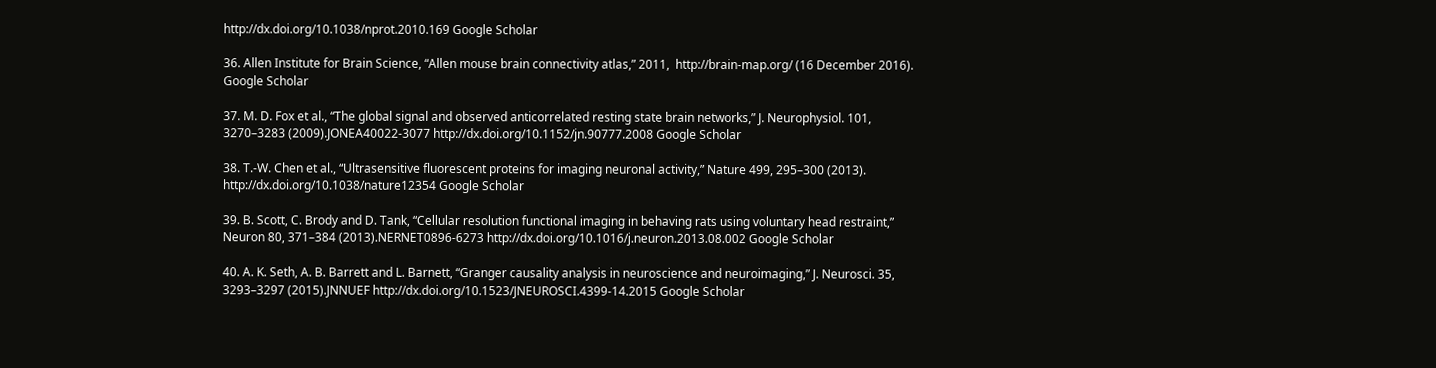http://dx.doi.org/10.1038/nprot.2010.169 Google Scholar

36. Allen Institute for Brain Science, “Allen mouse brain connectivity atlas,” 2011,  http://brain-map.org/ (16 December 2016). Google Scholar

37. M. D. Fox et al., “The global signal and observed anticorrelated resting state brain networks,” J. Neurophysiol. 101, 3270–3283 (2009).JONEA40022-3077 http://dx.doi.org/10.1152/jn.90777.2008 Google Scholar

38. T.-W. Chen et al., “Ultrasensitive fluorescent proteins for imaging neuronal activity,” Nature 499, 295–300 (2013). http://dx.doi.org/10.1038/nature12354 Google Scholar

39. B. Scott, C. Brody and D. Tank, “Cellular resolution functional imaging in behaving rats using voluntary head restraint,” Neuron 80, 371–384 (2013).NERNET0896-6273 http://dx.doi.org/10.1016/j.neuron.2013.08.002 Google Scholar

40. A. K. Seth, A. B. Barrett and L. Barnett, “Granger causality analysis in neuroscience and neuroimaging,” J. Neurosci. 35, 3293–3297 (2015).JNNUEF http://dx.doi.org/10.1523/JNEUROSCI.4399-14.2015 Google Scholar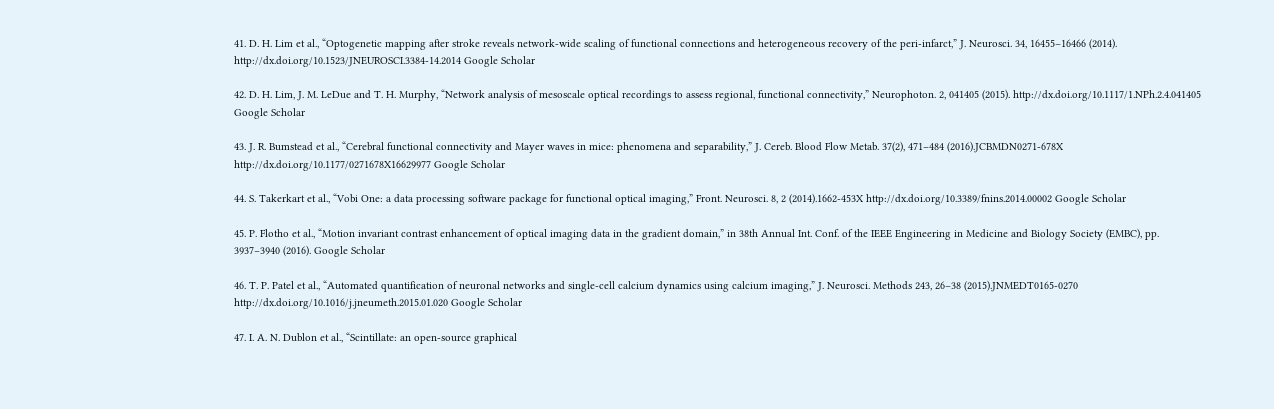41. D. H. Lim et al., “Optogenetic mapping after stroke reveals network-wide scaling of functional connections and heterogeneous recovery of the peri-infarct,” J. Neurosci. 34, 16455–16466 (2014). http://dx.doi.org/10.1523/JNEUROSCI.3384-14.2014 Google Scholar

42. D. H. Lim, J. M. LeDue and T. H. Murphy, “Network analysis of mesoscale optical recordings to assess regional, functional connectivity,” Neurophoton. 2, 041405 (2015). http://dx.doi.org/10.1117/1.NPh.2.4.041405 Google Scholar

43. J. R. Bumstead et al., “Cerebral functional connectivity and Mayer waves in mice: phenomena and separability,” J. Cereb. Blood Flow Metab. 37(2), 471–484 (2016).JCBMDN0271-678X http://dx.doi.org/10.1177/0271678X16629977 Google Scholar

44. S. Takerkart et al., “Vobi One: a data processing software package for functional optical imaging,” Front. Neurosci. 8, 2 (2014).1662-453X http://dx.doi.org/10.3389/fnins.2014.00002 Google Scholar

45. P. Flotho et al., “Motion invariant contrast enhancement of optical imaging data in the gradient domain,” in 38th Annual Int. Conf. of the IEEE Engineering in Medicine and Biology Society (EMBC), pp. 3937–3940 (2016). Google Scholar

46. T. P. Patel et al., “Automated quantification of neuronal networks and single-cell calcium dynamics using calcium imaging,” J. Neurosci. Methods 243, 26–38 (2015).JNMEDT0165-0270 http://dx.doi.org/10.1016/j.jneumeth.2015.01.020 Google Scholar

47. I. A. N. Dublon et al., “Scintillate: an open-source graphical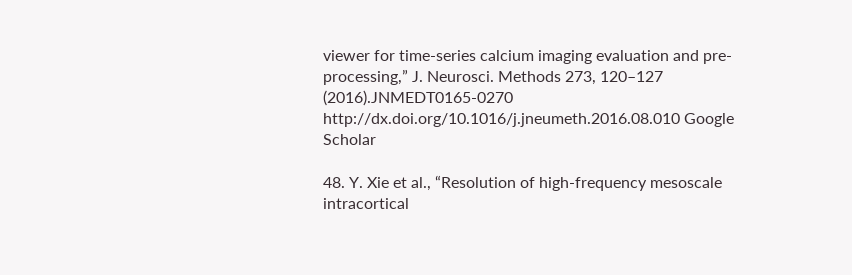viewer for time-series calcium imaging evaluation and pre-processing,” J. Neurosci. Methods 273, 120–127 (2016).JNMEDT0165-0270 http://dx.doi.org/10.1016/j.jneumeth.2016.08.010 Google Scholar

48. Y. Xie et al., “Resolution of high-frequency mesoscale intracortical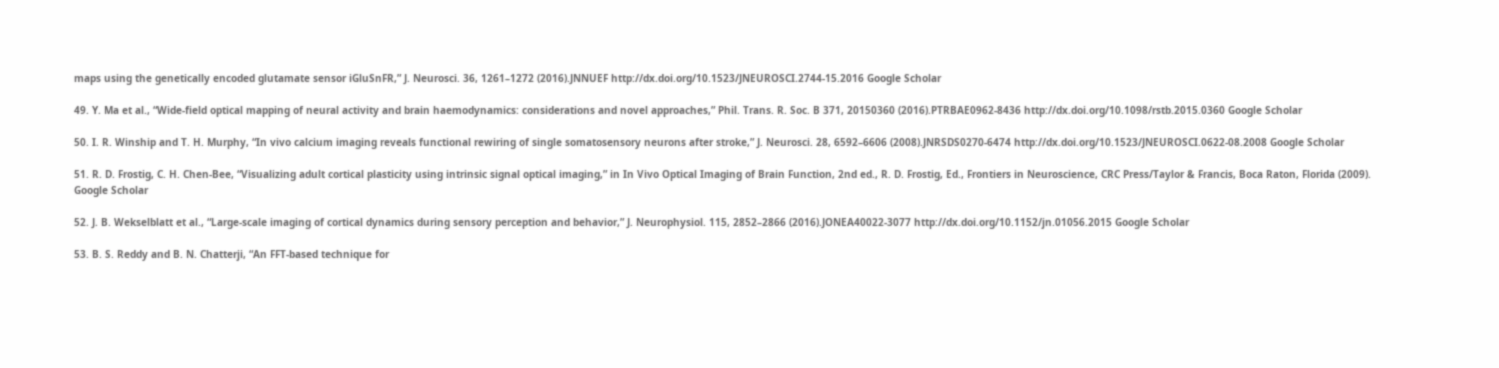maps using the genetically encoded glutamate sensor iGluSnFR,” J. Neurosci. 36, 1261–1272 (2016).JNNUEF http://dx.doi.org/10.1523/JNEUROSCI.2744-15.2016 Google Scholar

49. Y. Ma et al., “Wide-field optical mapping of neural activity and brain haemodynamics: considerations and novel approaches,” Phil. Trans. R. Soc. B 371, 20150360 (2016).PTRBAE0962-8436 http://dx.doi.org/10.1098/rstb.2015.0360 Google Scholar

50. I. R. Winship and T. H. Murphy, “In vivo calcium imaging reveals functional rewiring of single somatosensory neurons after stroke,” J. Neurosci. 28, 6592–6606 (2008).JNRSDS0270-6474 http://dx.doi.org/10.1523/JNEUROSCI.0622-08.2008 Google Scholar

51. R. D. Frostig, C. H. Chen-Bee, “Visualizing adult cortical plasticity using intrinsic signal optical imaging,” in In Vivo Optical Imaging of Brain Function, 2nd ed., R. D. Frostig, Ed., Frontiers in Neuroscience, CRC Press/Taylor & Francis, Boca Raton, Florida (2009). Google Scholar

52. J. B. Wekselblatt et al., “Large-scale imaging of cortical dynamics during sensory perception and behavior,” J. Neurophysiol. 115, 2852–2866 (2016).JONEA40022-3077 http://dx.doi.org/10.1152/jn.01056.2015 Google Scholar

53. B. S. Reddy and B. N. Chatterji, “An FFT-based technique for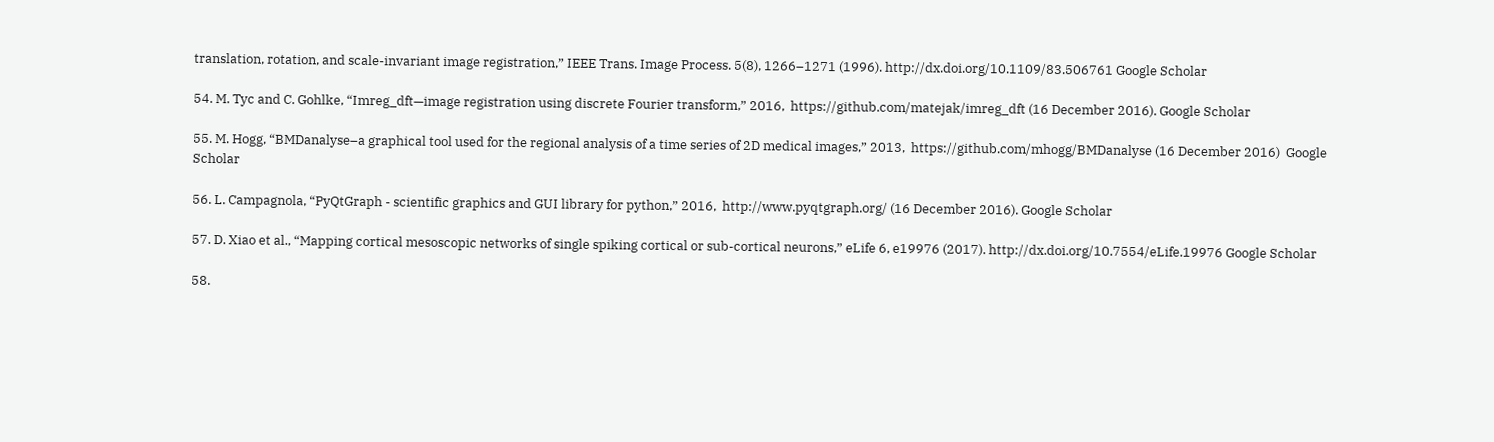translation, rotation, and scale-invariant image registration,” IEEE Trans. Image Process. 5(8), 1266–1271 (1996). http://dx.doi.org/10.1109/83.506761 Google Scholar

54. M. Tyc and C. Gohlke, “Imreg_dft—image registration using discrete Fourier transform,” 2016,  https://github.com/matejak/imreg_dft (16 December 2016). Google Scholar

55. M. Hogg, “BMDanalyse–a graphical tool used for the regional analysis of a time series of 2D medical images,” 2013,  https://github.com/mhogg/BMDanalyse (16 December 2016)  Google Scholar

56. L. Campagnola, “PyQtGraph - scientific graphics and GUI library for python,” 2016,  http://www.pyqtgraph.org/ (16 December 2016). Google Scholar

57. D. Xiao et al., “Mapping cortical mesoscopic networks of single spiking cortical or sub-cortical neurons,” eLife 6, e19976 (2017). http://dx.doi.org/10.7554/eLife.19976 Google Scholar

58.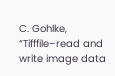C. Gohlke, “Tifffile–read and write image data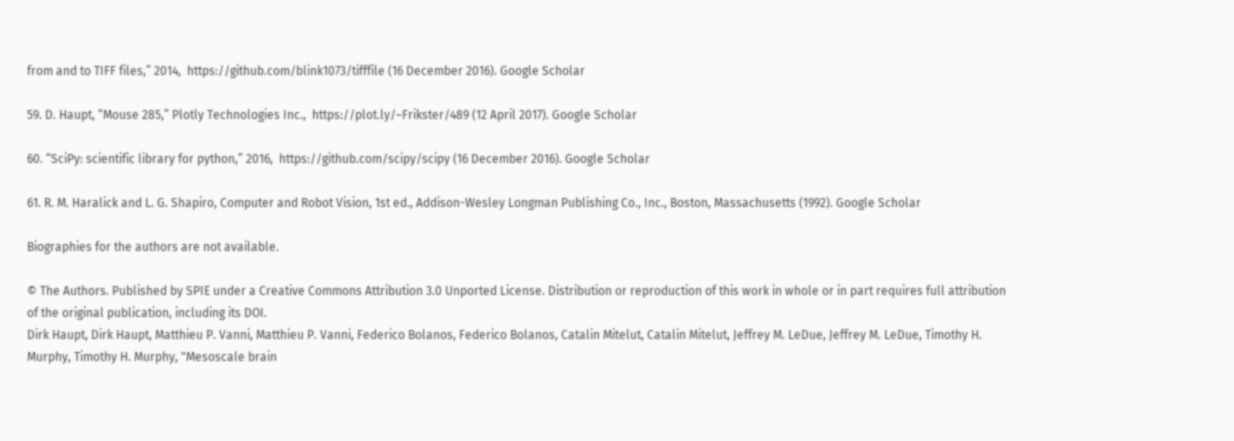from and to TIFF files,” 2014,  https://github.com/blink1073/tifffile (16 December 2016). Google Scholar

59. D. Haupt, “Mouse 285,” Plotly Technologies Inc.,  https://plot.ly/~Frikster/489 (12 April 2017). Google Scholar

60. “SciPy: scientific library for python,” 2016,  https://github.com/scipy/scipy (16 December 2016). Google Scholar

61. R. M. Haralick and L. G. Shapiro, Computer and Robot Vision, 1st ed., Addison-Wesley Longman Publishing Co., Inc., Boston, Massachusetts (1992). Google Scholar

Biographies for the authors are not available.

© The Authors. Published by SPIE under a Creative Commons Attribution 3.0 Unported License. Distribution or reproduction of this work in whole or in part requires full attribution of the original publication, including its DOI.
Dirk Haupt, Dirk Haupt, Matthieu P. Vanni, Matthieu P. Vanni, Federico Bolanos, Federico Bolanos, Catalin Mitelut, Catalin Mitelut, Jeffrey M. LeDue, Jeffrey M. LeDue, Timothy H. Murphy, Timothy H. Murphy, "Mesoscale brain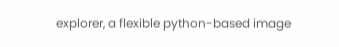explorer, a flexible python-based image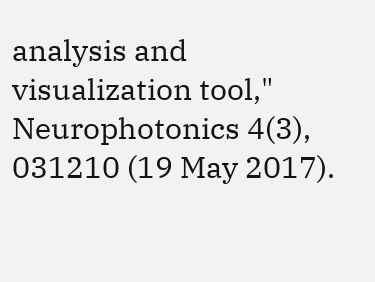analysis and visualization tool," Neurophotonics 4(3), 031210 (19 May 2017).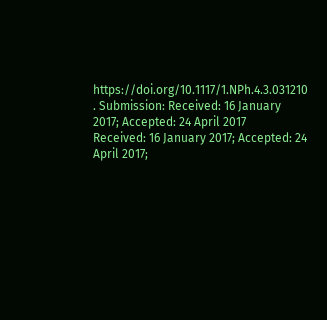https://doi.org/10.1117/1.NPh.4.3.031210 . Submission: Received: 16 January 2017; Accepted: 24 April 2017
Received: 16 January 2017; Accepted: 24 April 2017;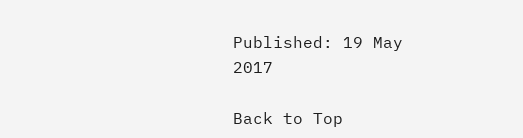Published: 19 May 2017

Back to Top